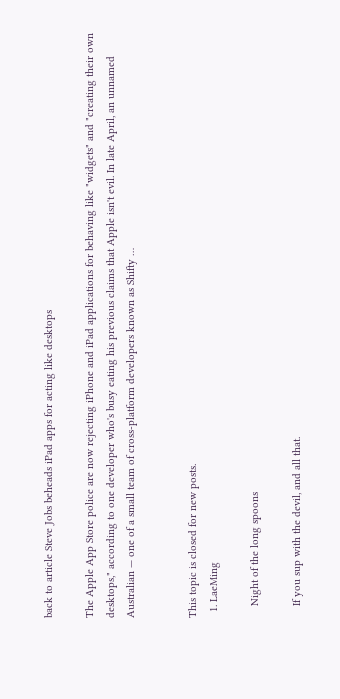back to article Steve Jobs beheads iPad apps for acting like desktops

The Apple App Store police are now rejecting iPhone and iPad applications for behaving like "widgets" and "creating their own desktops," according to one developer who's busy eating his previous claims that Apple isn't evil. In late April, an unnamed Australian — one of a small team of cross-platform developers known as Shifty …


This topic is closed for new posts.
  1. LaeMing

    Night of the long spoons

    If you sup with the devil, and all that.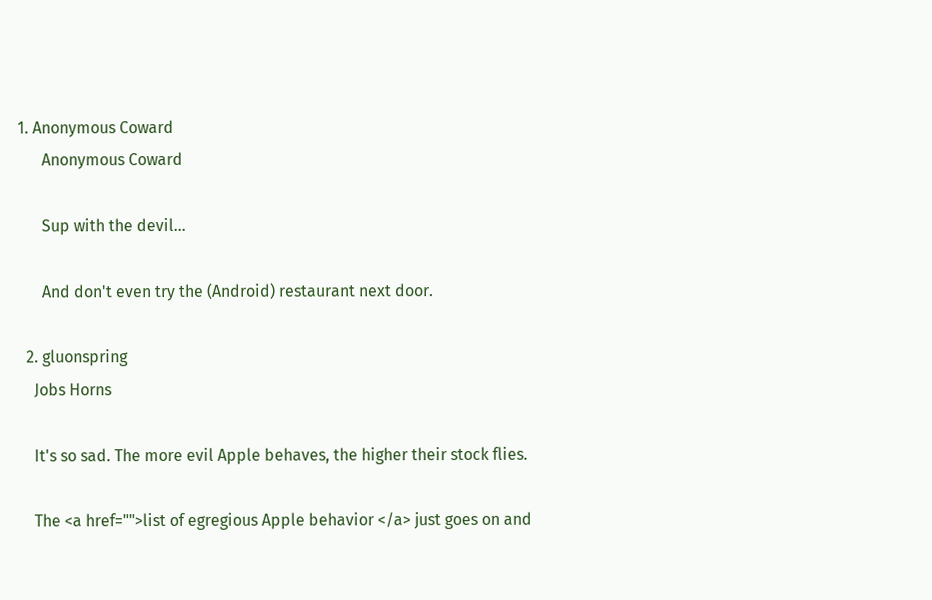1. Anonymous Coward
      Anonymous Coward

      Sup with the devil...

      And don't even try the (Android) restaurant next door.

  2. gluonspring
    Jobs Horns

    It's so sad. The more evil Apple behaves, the higher their stock flies.

    The <a href="">list of egregious Apple behavior </a> just goes on and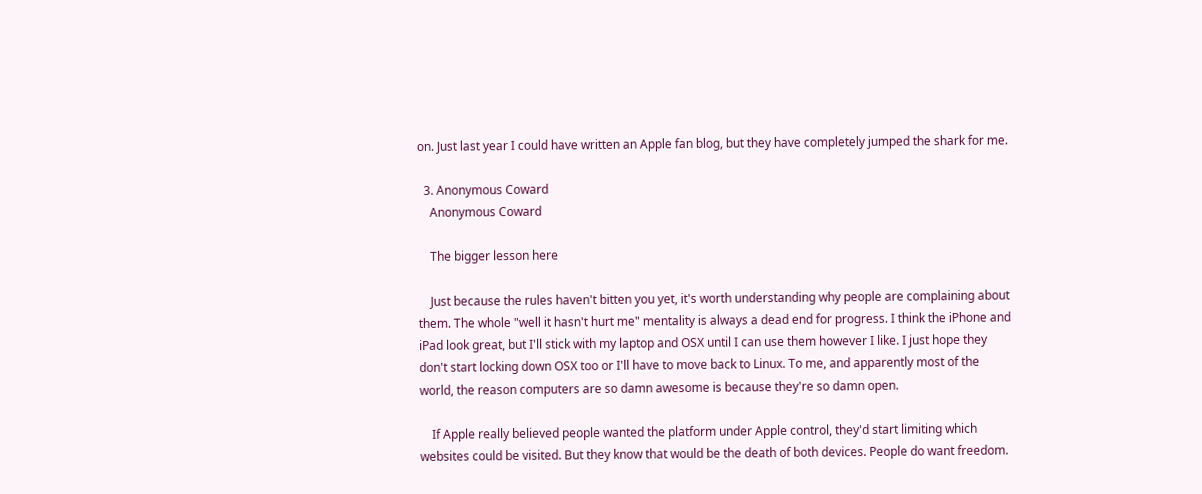on. Just last year I could have written an Apple fan blog, but they have completely jumped the shark for me.

  3. Anonymous Coward
    Anonymous Coward

    The bigger lesson here

    Just because the rules haven't bitten you yet, it's worth understanding why people are complaining about them. The whole "well it hasn't hurt me" mentality is always a dead end for progress. I think the iPhone and iPad look great, but I'll stick with my laptop and OSX until I can use them however I like. I just hope they don't start locking down OSX too or I'll have to move back to Linux. To me, and apparently most of the world, the reason computers are so damn awesome is because they're so damn open.

    If Apple really believed people wanted the platform under Apple control, they'd start limiting which websites could be visited. But they know that would be the death of both devices. People do want freedom.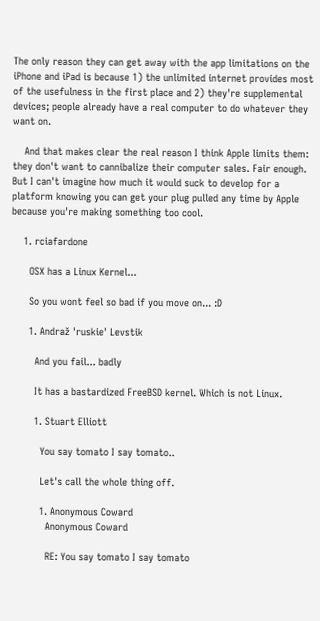The only reason they can get away with the app limitations on the iPhone and iPad is because 1) the unlimited internet provides most of the usefulness in the first place and 2) they're supplemental devices; people already have a real computer to do whatever they want on.

    And that makes clear the real reason I think Apple limits them: they don't want to cannibalize their computer sales. Fair enough. But I can't imagine how much it would suck to develop for a platform knowing you can get your plug pulled any time by Apple because you're making something too cool.

    1. rciafardone

      OSX has a Linux Kernel...

      So you wont feel so bad if you move on... :D

      1. Andraž 'ruskie' Levstik

        And you fail... badly

        It has a bastardized FreeBSD kernel. Which is not Linux.

        1. Stuart Elliott

          You say tomato I say tomato..

          Let's call the whole thing off.

          1. Anonymous Coward
            Anonymous Coward

            RE: You say tomato I say tomato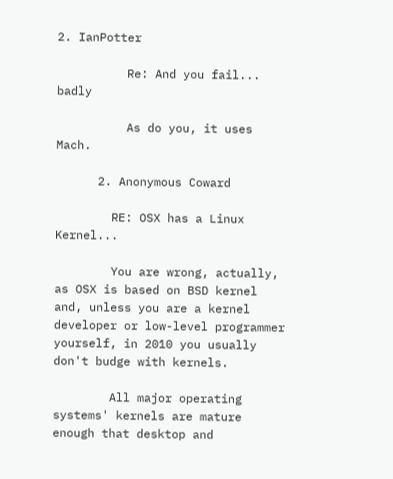2. IanPotter

          Re: And you fail... badly

          As do you, it uses Mach.

      2. Anonymous Coward

        RE: OSX has a Linux Kernel...

        You are wrong, actually, as OSX is based on BSD kernel and, unless you are a kernel developer or low-level programmer yourself, in 2010 you usually don't budge with kernels.

        All major operating systems' kernels are mature enough that desktop and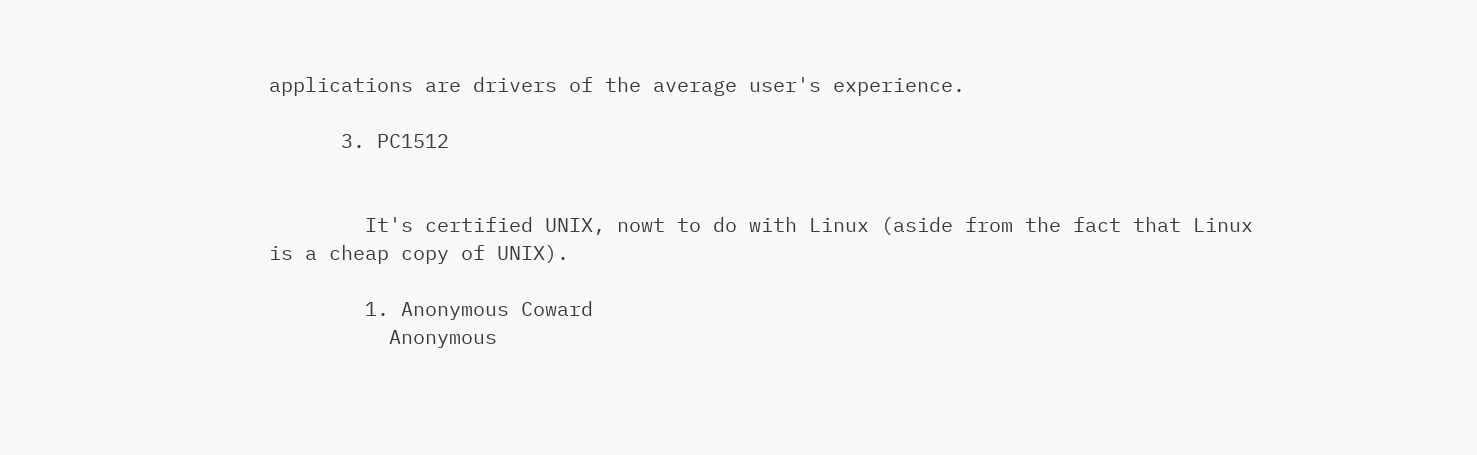applications are drivers of the average user's experience.

      3. PC1512


        It's certified UNIX, nowt to do with Linux (aside from the fact that Linux is a cheap copy of UNIX).

        1. Anonymous Coward
          Anonymous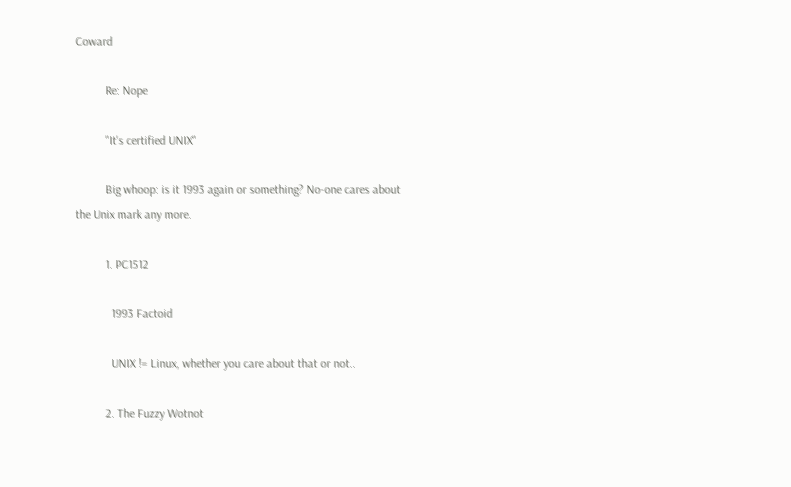Coward

          Re: Nope

          "It's certified UNIX"

          Big whoop: is it 1993 again or something? No-one cares about the Unix mark any more.

          1. PC1512

            1993 Factoid

            UNIX != Linux, whether you care about that or not..

          2. The Fuzzy Wotnot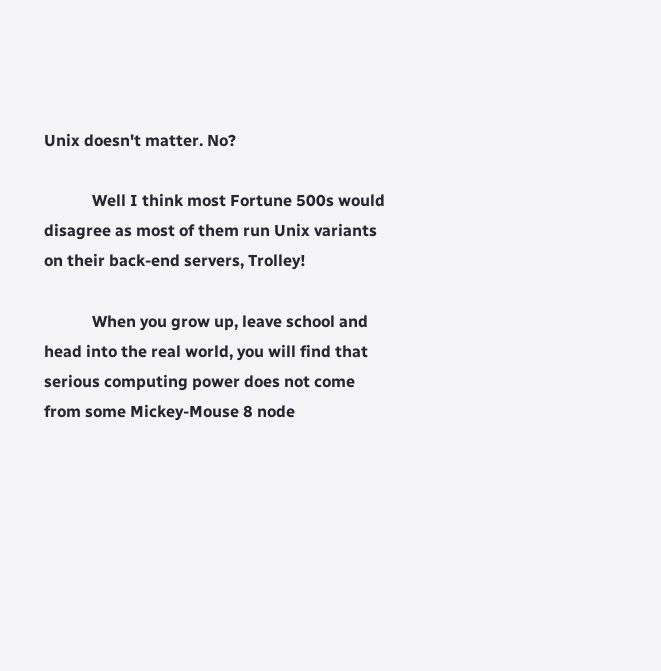Unix doesn't matter. No?

            Well I think most Fortune 500s would disagree as most of them run Unix variants on their back-end servers, Trolley!

            When you grow up, leave school and head into the real world, you will find that serious computing power does not come from some Mickey-Mouse 8 node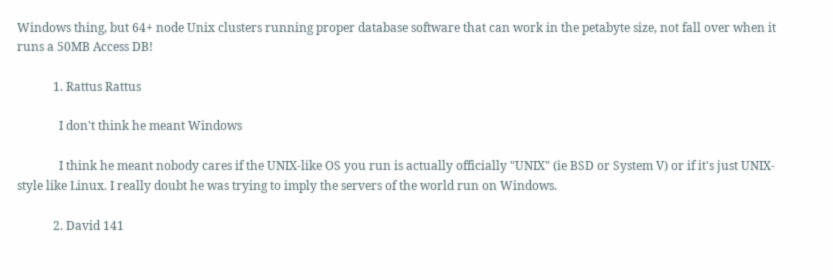Windows thing, but 64+ node Unix clusters running proper database software that can work in the petabyte size, not fall over when it runs a 50MB Access DB!

            1. Rattus Rattus

              I don't think he meant Windows

              I think he meant nobody cares if the UNIX-like OS you run is actually officially "UNIX" (ie BSD or System V) or if it's just UNIX-style like Linux. I really doubt he was trying to imply the servers of the world run on Windows.

            2. David 141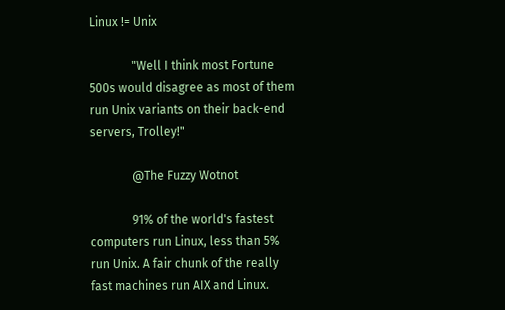Linux != Unix

              "Well I think most Fortune 500s would disagree as most of them run Unix variants on their back-end servers, Trolley!"

              @The Fuzzy Wotnot

              91% of the world's fastest computers run Linux, less than 5% run Unix. A fair chunk of the really fast machines run AIX and Linux.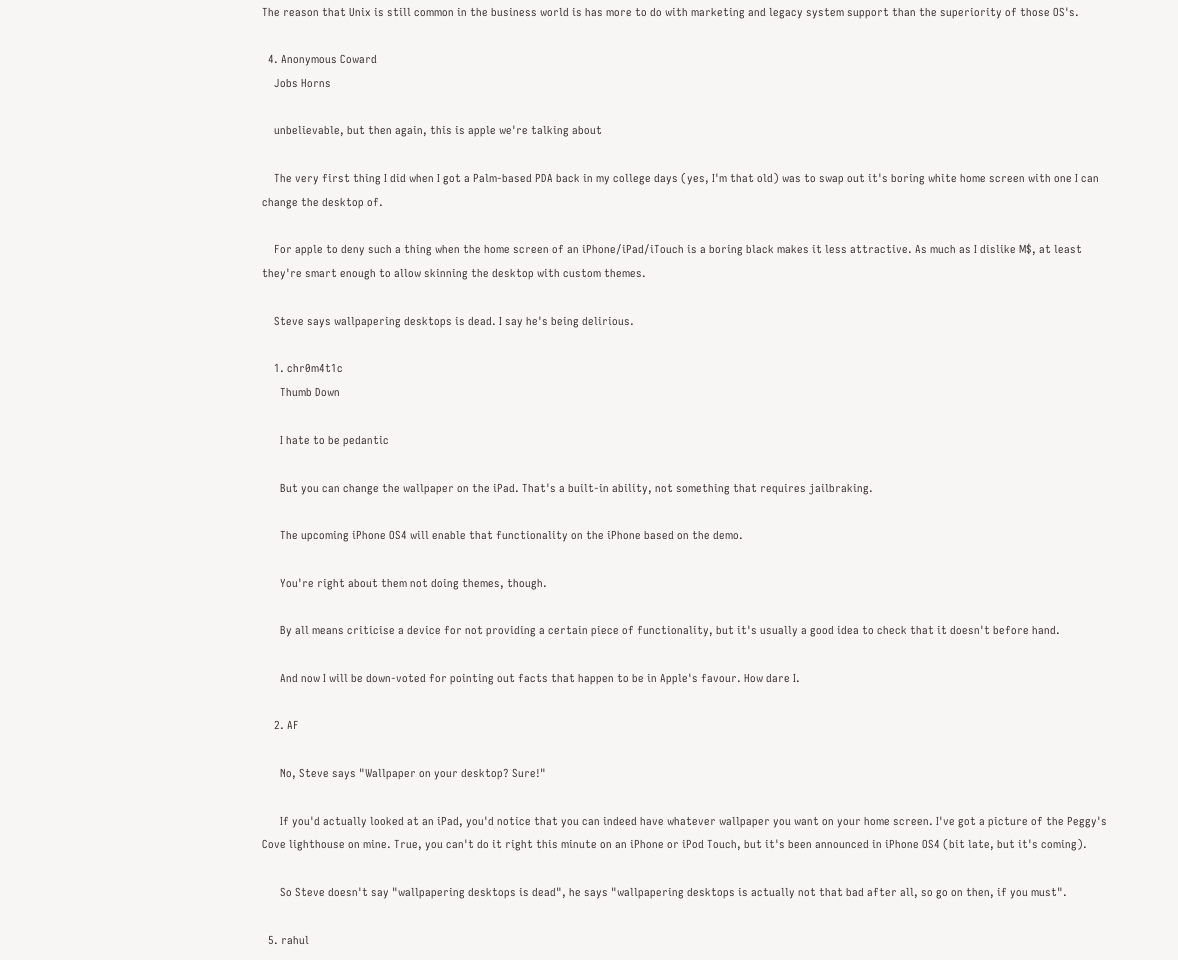The reason that Unix is still common in the business world is has more to do with marketing and legacy system support than the superiority of those OS's.

  4. Anonymous Coward
    Jobs Horns

    unbelievable, but then again, this is apple we're talking about

    The very first thing I did when I got a Palm-based PDA back in my college days (yes, I'm that old) was to swap out it's boring white home screen with one I can change the desktop of.

    For apple to deny such a thing when the home screen of an iPhone/iPad/iTouch is a boring black makes it less attractive. As much as I dislike M$, at least they're smart enough to allow skinning the desktop with custom themes.

    Steve says wallpapering desktops is dead. I say he's being delirious.

    1. chr0m4t1c
      Thumb Down

      I hate to be pedantic

      But you can change the wallpaper on the iPad. That's a built-in ability, not something that requires jailbraking.

      The upcoming iPhone OS4 will enable that functionality on the iPhone based on the demo.

      You're right about them not doing themes, though.

      By all means criticise a device for not providing a certain piece of functionality, but it's usually a good idea to check that it doesn't before hand.

      And now I will be down-voted for pointing out facts that happen to be in Apple's favour. How dare I.

    2. AF

      No, Steve says "Wallpaper on your desktop? Sure!"

      If you'd actually looked at an iPad, you'd notice that you can indeed have whatever wallpaper you want on your home screen. I've got a picture of the Peggy's Cove lighthouse on mine. True, you can't do it right this minute on an iPhone or iPod Touch, but it's been announced in iPhone OS4 (bit late, but it's coming).

      So Steve doesn't say "wallpapering desktops is dead", he says "wallpapering desktops is actually not that bad after all, so go on then, if you must".

  5. rahul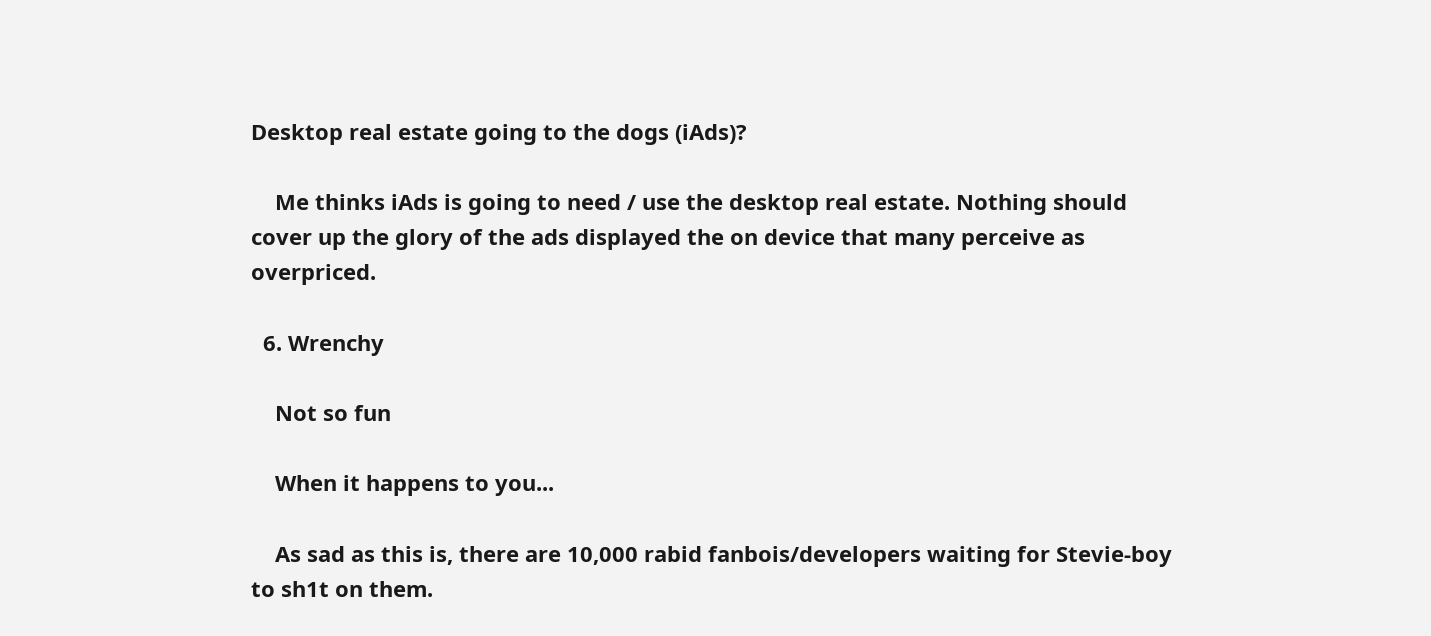Desktop real estate going to the dogs (iAds)?

    Me thinks iAds is going to need / use the desktop real estate. Nothing should cover up the glory of the ads displayed the on device that many perceive as overpriced.

  6. Wrenchy

    Not so fun

    When it happens to you...

    As sad as this is, there are 10,000 rabid fanbois/developers waiting for Stevie-boy to sh1t on them.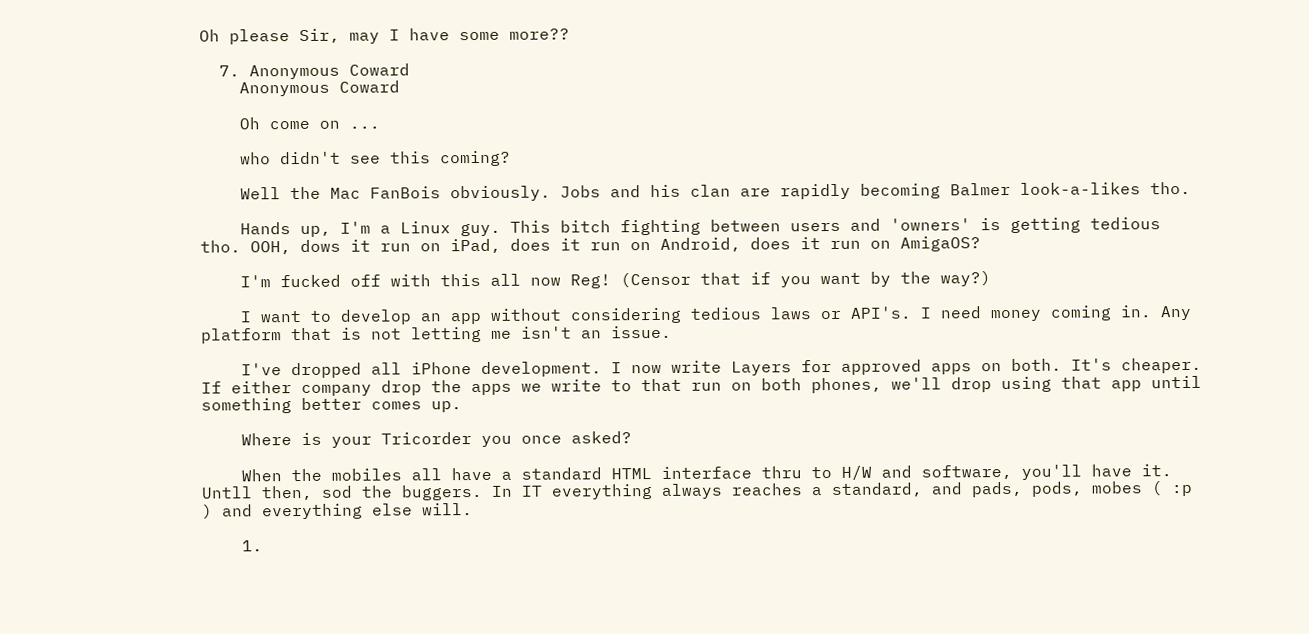Oh please Sir, may I have some more??

  7. Anonymous Coward
    Anonymous Coward

    Oh come on ...

    who didn't see this coming?

    Well the Mac FanBois obviously. Jobs and his clan are rapidly becoming Balmer look-a-likes tho.

    Hands up, I'm a Linux guy. This bitch fighting between users and 'owners' is getting tedious tho. OOH, dows it run on iPad, does it run on Android, does it run on AmigaOS?

    I'm fucked off with this all now Reg! (Censor that if you want by the way?)

    I want to develop an app without considering tedious laws or API's. I need money coming in. Any platform that is not letting me isn't an issue.

    I've dropped all iPhone development. I now write Layers for approved apps on both. It's cheaper. If either company drop the apps we write to that run on both phones, we'll drop using that app until something better comes up.

    Where is your Tricorder you once asked?

    When the mobiles all have a standard HTML interface thru to H/W and software, you'll have it. Untll then, sod the buggers. In IT everything always reaches a standard, and pads, pods, mobes ( :p ) and everything else will.

    1.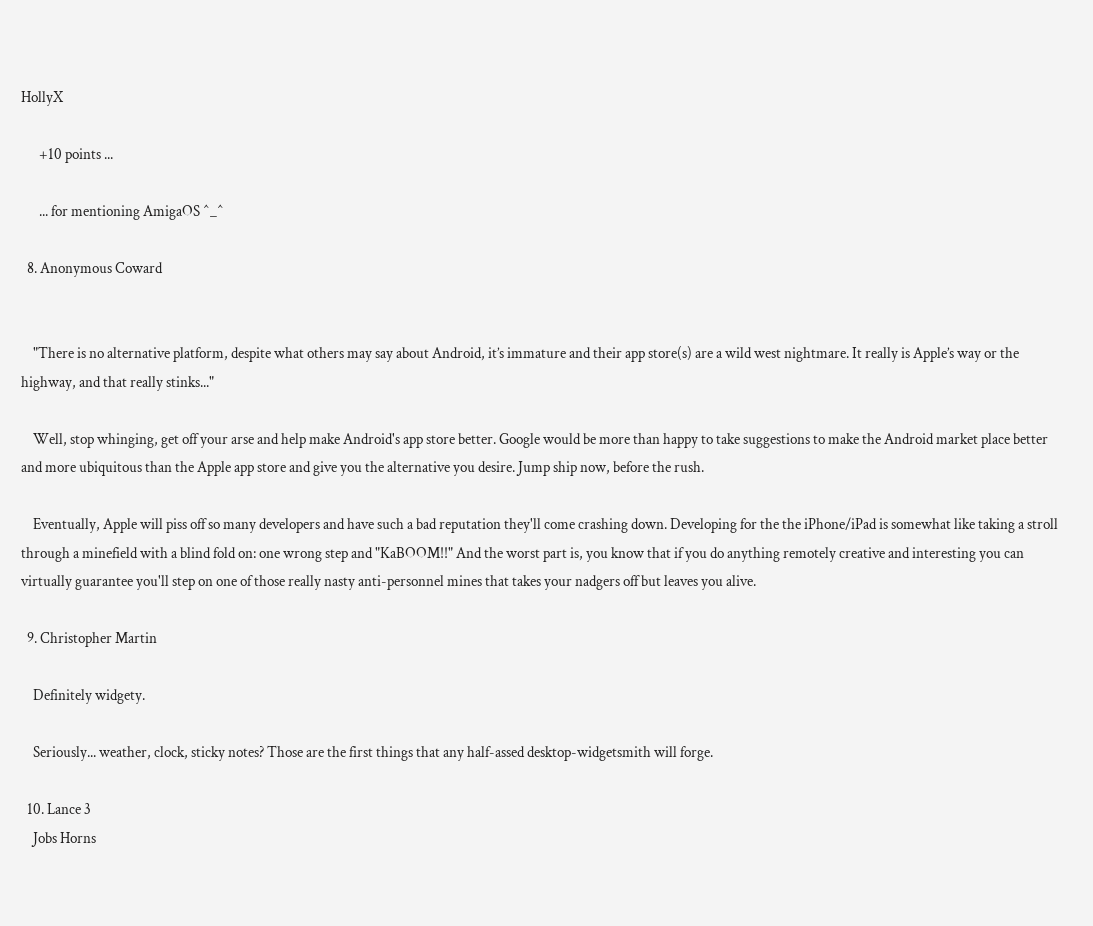HollyX

      +10 points ...

      ... for mentioning AmigaOS ^_^

  8. Anonymous Coward


    "There is no alternative platform, despite what others may say about Android, it’s immature and their app store(s) are a wild west nightmare. It really is Apple’s way or the highway, and that really stinks..."

    Well, stop whinging, get off your arse and help make Android's app store better. Google would be more than happy to take suggestions to make the Android market place better and more ubiquitous than the Apple app store and give you the alternative you desire. Jump ship now, before the rush.

    Eventually, Apple will piss off so many developers and have such a bad reputation they'll come crashing down. Developing for the the iPhone/iPad is somewhat like taking a stroll through a minefield with a blind fold on: one wrong step and "KaBOOM!!" And the worst part is, you know that if you do anything remotely creative and interesting you can virtually guarantee you'll step on one of those really nasty anti-personnel mines that takes your nadgers off but leaves you alive.

  9. Christopher Martin

    Definitely widgety.

    Seriously... weather, clock, sticky notes? Those are the first things that any half-assed desktop-widgetsmith will forge.

  10. Lance 3
    Jobs Horns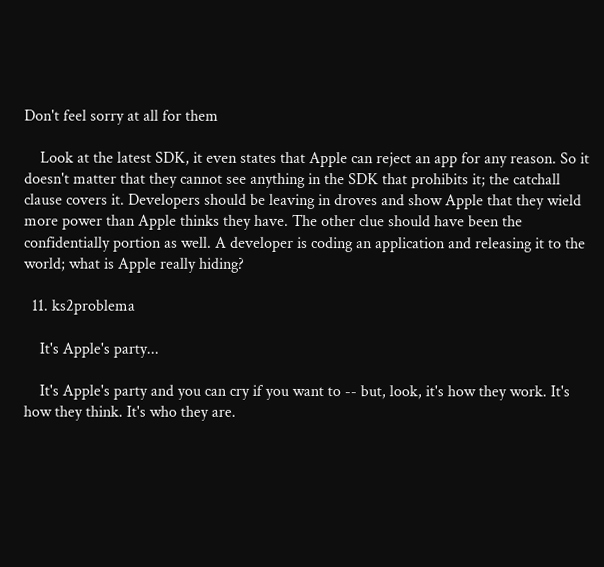Don't feel sorry at all for them

    Look at the latest SDK, it even states that Apple can reject an app for any reason. So it doesn't matter that they cannot see anything in the SDK that prohibits it; the catchall clause covers it. Developers should be leaving in droves and show Apple that they wield more power than Apple thinks they have. The other clue should have been the confidentially portion as well. A developer is coding an application and releasing it to the world; what is Apple really hiding?

  11. ks2problema

    It's Apple's party...

    It's Apple's party and you can cry if you want to -- but, look, it's how they work. It's how they think. It's who they are.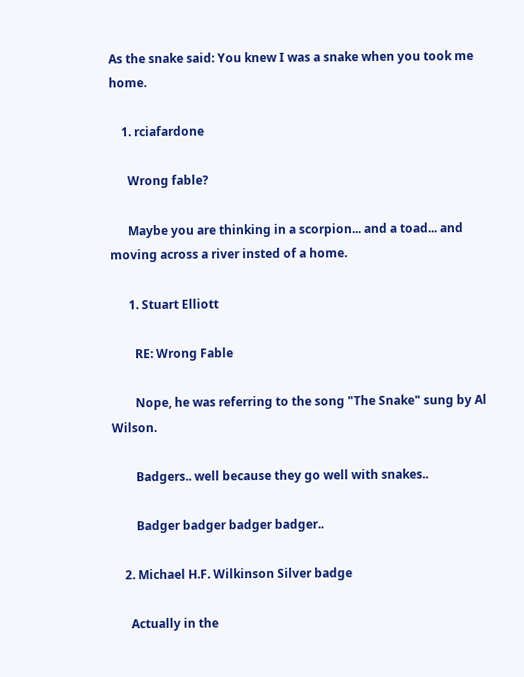As the snake said: You knew I was a snake when you took me home.

    1. rciafardone

      Wrong fable?

      Maybe you are thinking in a scorpion... and a toad... and moving across a river insted of a home.

      1. Stuart Elliott

        RE: Wrong Fable

        Nope, he was referring to the song "The Snake" sung by Al Wilson.

        Badgers.. well because they go well with snakes..

        Badger badger badger badger..

    2. Michael H.F. Wilkinson Silver badge

      Actually in the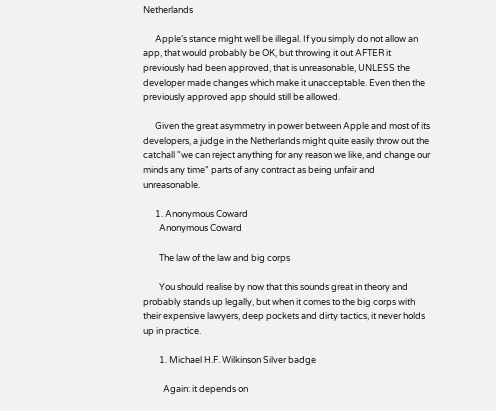Netherlands

      Apple's stance might well be illegal. If you simply do not allow an app, that would probably be OK, but throwing it out AFTER it previously had been approved, that is unreasonable, UNLESS the developer made changes which make it unacceptable. Even then the previously approved app should still be allowed.

      Given the great asymmetry in power between Apple and most of its developers, a judge in the Netherlands might quite easily throw out the catchall "we can reject anything for any reason we like, and change our minds any time" parts of any contract as being unfair and unreasonable.

      1. Anonymous Coward
        Anonymous Coward

        The law of the law and big corps

        You should realise by now that this sounds great in theory and probably stands up legally, but when it comes to the big corps with their expensive lawyers, deep pockets and dirty tactics, it never holds up in practice.

        1. Michael H.F. Wilkinson Silver badge

          Again: it depends on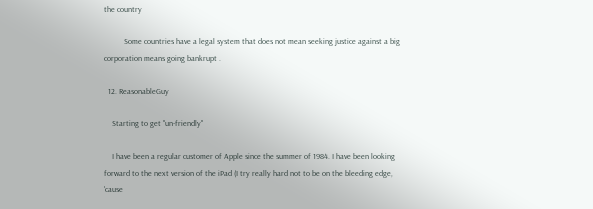the country

          Some countries have a legal system that does not mean seeking justice against a big corporation means going bankrupt .

  12. ReasonableGuy

    Starting to get "un-friendly"

    I have been a regular customer of Apple since the summer of 1984. I have been looking forward to the next version of the iPad (I try really hard not to be on the bleeding edge, 'cause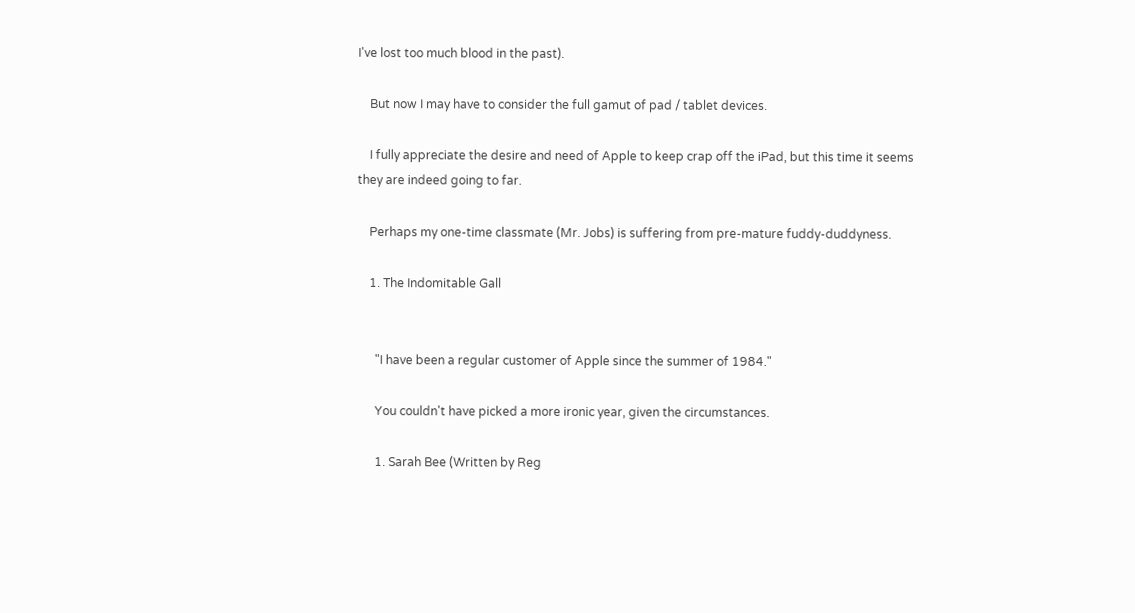I've lost too much blood in the past).

    But now I may have to consider the full gamut of pad / tablet devices.

    I fully appreciate the desire and need of Apple to keep crap off the iPad, but this time it seems they are indeed going to far.

    Perhaps my one-time classmate (Mr. Jobs) is suffering from pre-mature fuddy-duddyness.

    1. The Indomitable Gall


      "I have been a regular customer of Apple since the summer of 1984."

      You couldn't have picked a more ironic year, given the circumstances.

      1. Sarah Bee (Written by Reg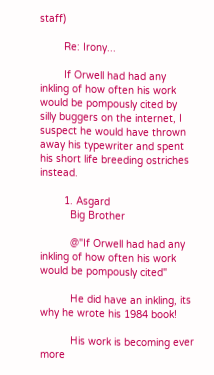staff)

        Re: Irony...

        If Orwell had had any inkling of how often his work would be pompously cited by silly buggers on the internet, I suspect he would have thrown away his typewriter and spent his short life breeding ostriches instead.

        1. Asgard
          Big Brother

          @"If Orwell had had any inkling of how often his work would be pompously cited"

          He did have an inkling, its why he wrote his 1984 book!

          His work is becoming ever more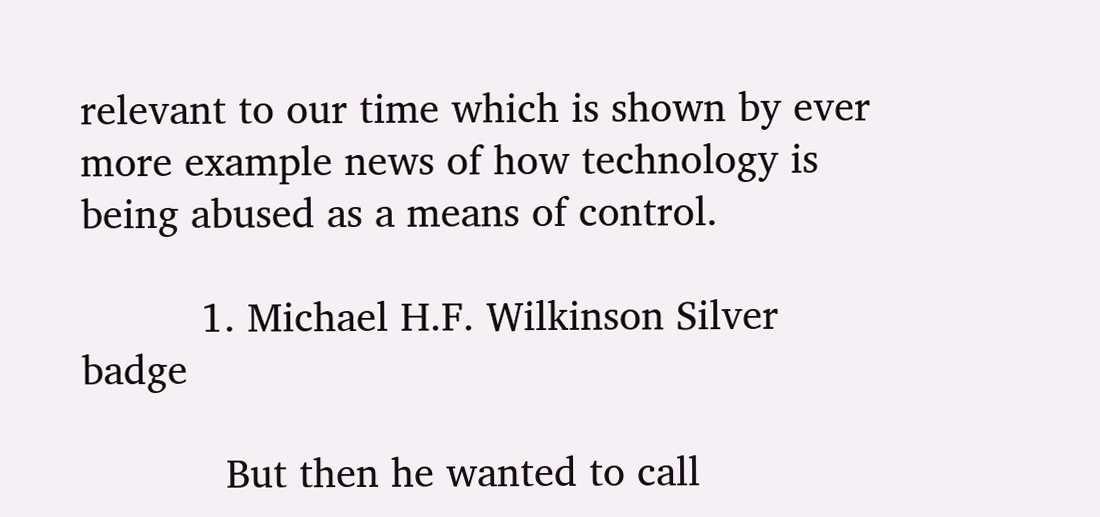relevant to our time which is shown by ever more example news of how technology is being abused as a means of control.

          1. Michael H.F. Wilkinson Silver badge

            But then he wanted to call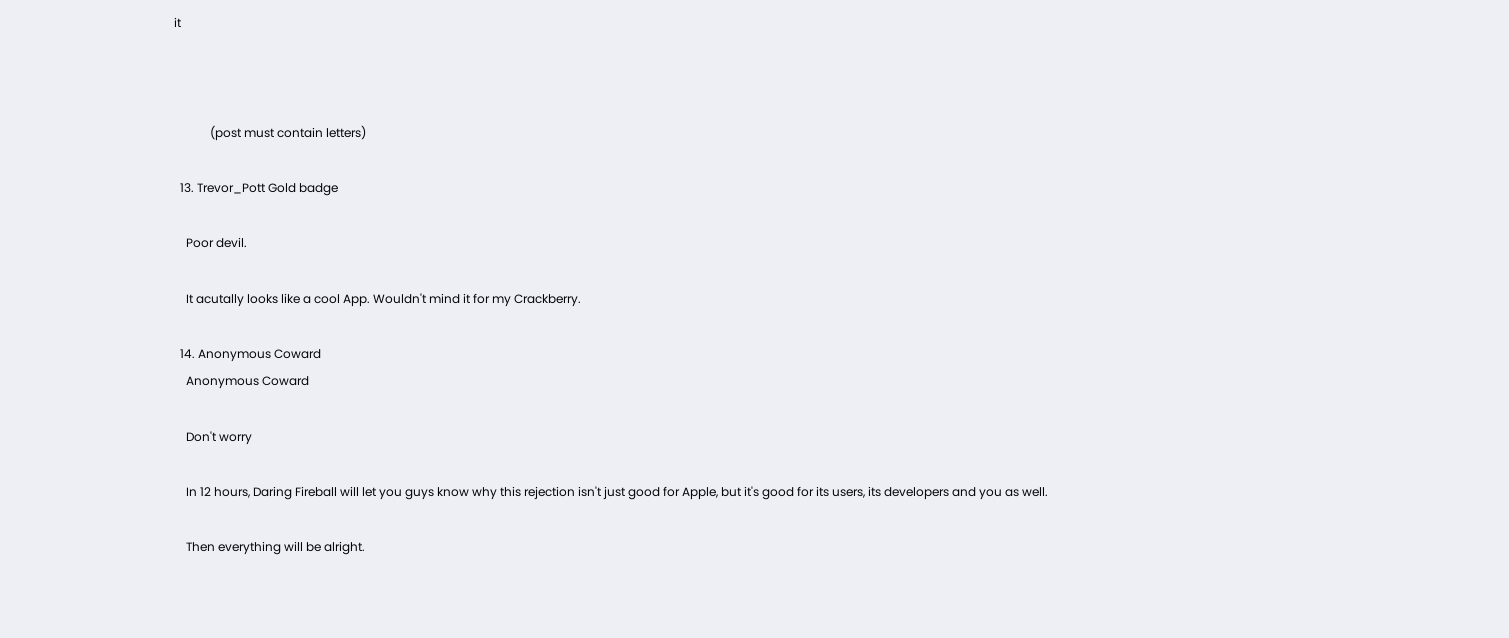it



            (post must contain letters)

  13. Trevor_Pott Gold badge

    Poor devil.

    It acutally looks like a cool App. Wouldn't mind it for my Crackberry.

  14. Anonymous Coward
    Anonymous Coward

    Don't worry

    In 12 hours, Daring Fireball will let you guys know why this rejection isn't just good for Apple, but it's good for its users, its developers and you as well.

    Then everything will be alright.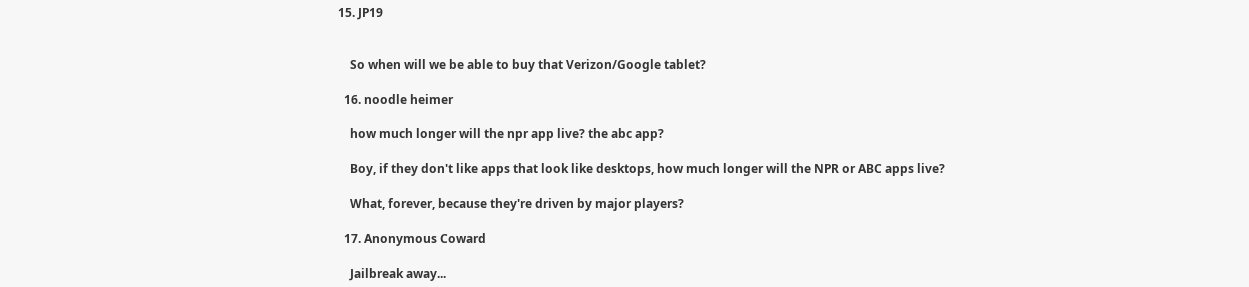15. JP19


    So when will we be able to buy that Verizon/Google tablet?

  16. noodle heimer

    how much longer will the npr app live? the abc app?

    Boy, if they don't like apps that look like desktops, how much longer will the NPR or ABC apps live?

    What, forever, because they're driven by major players?

  17. Anonymous Coward

    Jailbreak away...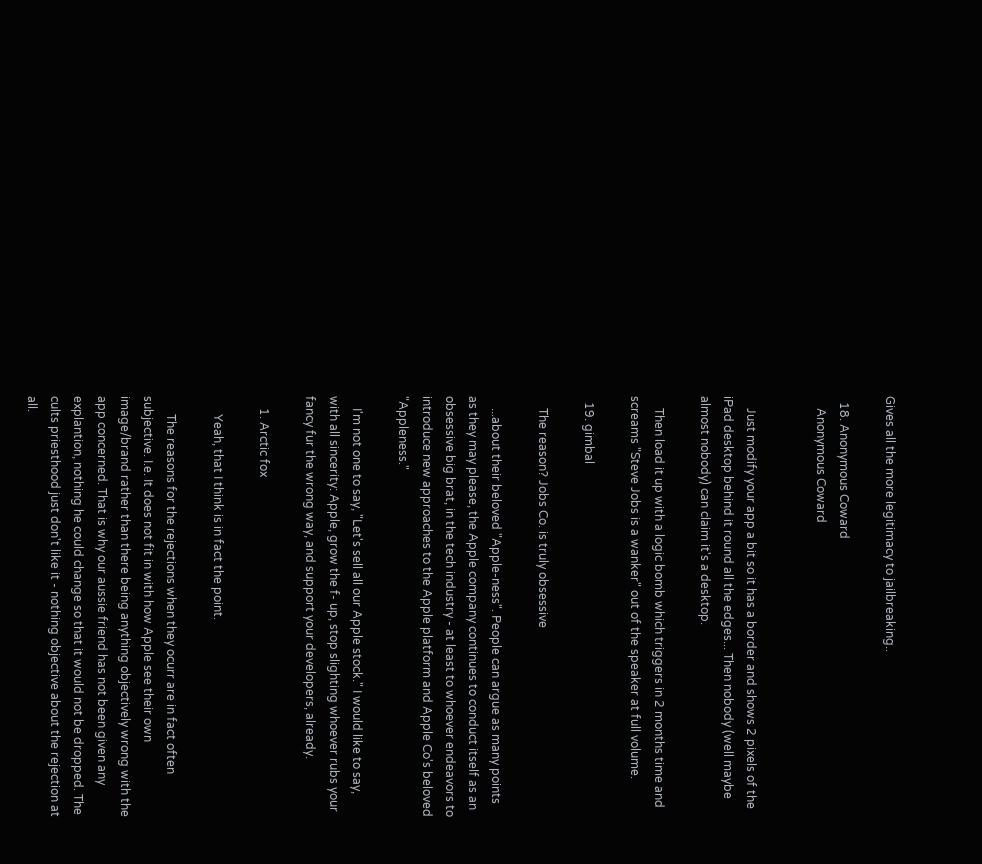Gives all the more legitimacy to jailbreaking..

  18. Anonymous Coward
    Anonymous Coward


    Just modify your app a bit so it has a border and shows 2 pixels of the iPad desktop behind it round all the edges... Then nobody (well maybe almost nobody) can claim it's a desktop.

    Then load it up with a logic bomb which triggers in 2 months time and screams "Steve Jobs is a wanker" out of the speaker at full volume.

  19. gimbal

    The reason? Jobs Co. is truly obsessive

    ...about their beloved "Apple-ness". People can argue as many points as they may please, the Apple company continues to conduct itself as an obsessive big brat, in the tech industry - at least to whoever endeavors to introduce new approaches to the Apple platform and Apple Co's beloved "Appleness."

    I'm not one to say, "Let's sell all our Apple stock." I would like to say, with all sincerity: Apple, grow the f- up, stop slighting whoever rubs your fancy fur the wrong way, and support your developers, already.

    1. Arctic fox

      Yeah, that I think is in fact the point.

      The reasons for the rejections when they ocurr are in fact often subjective. I.e. It does not fit in with how Apple see their own image/brand rather than there being anything objectively wrong with the app concerned. That is why our aussie friend has not been given any explantion, nothing he could change so that it would not be dropped. The cults priesthood just don't like it - nothing objective about the rejection at all.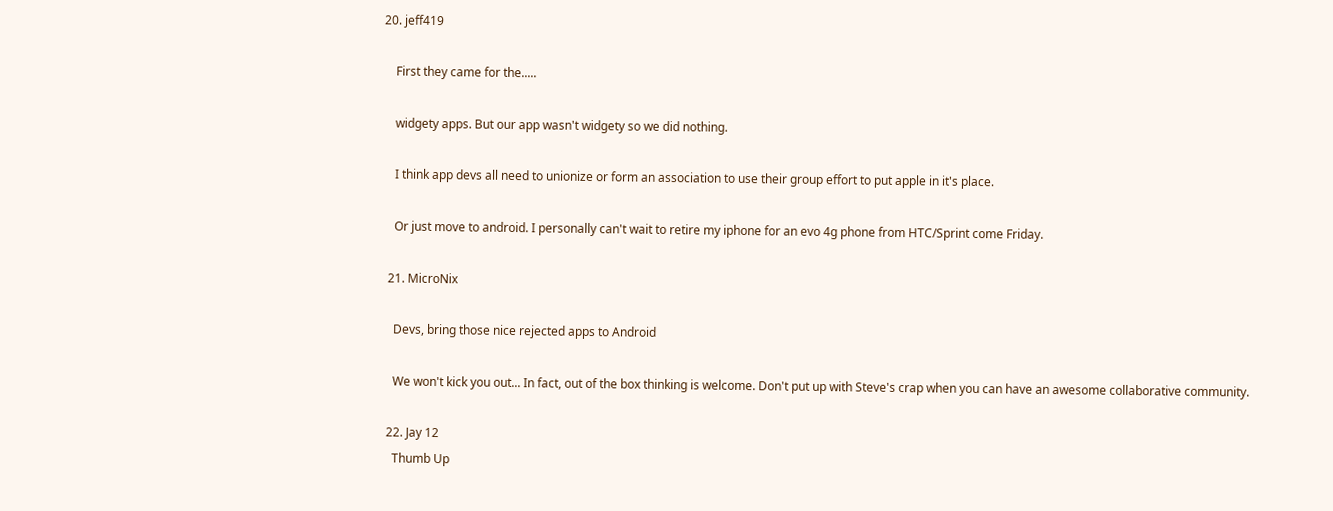20. jeff419

    First they came for the.....

    widgety apps. But our app wasn't widgety so we did nothing.

    I think app devs all need to unionize or form an association to use their group effort to put apple in it's place.

    Or just move to android. I personally can't wait to retire my iphone for an evo 4g phone from HTC/Sprint come Friday.

  21. MicroNix

    Devs, bring those nice rejected apps to Android

    We won't kick you out... In fact, out of the box thinking is welcome. Don't put up with Steve's crap when you can have an awesome collaborative community.

  22. Jay 12
    Thumb Up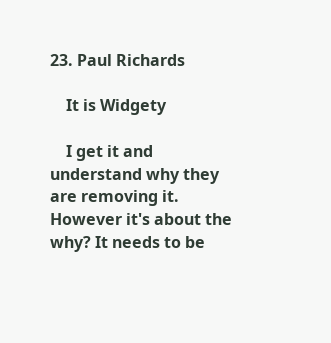23. Paul Richards

    It is Widgety

    I get it and understand why they are removing it. However it's about the why? It needs to be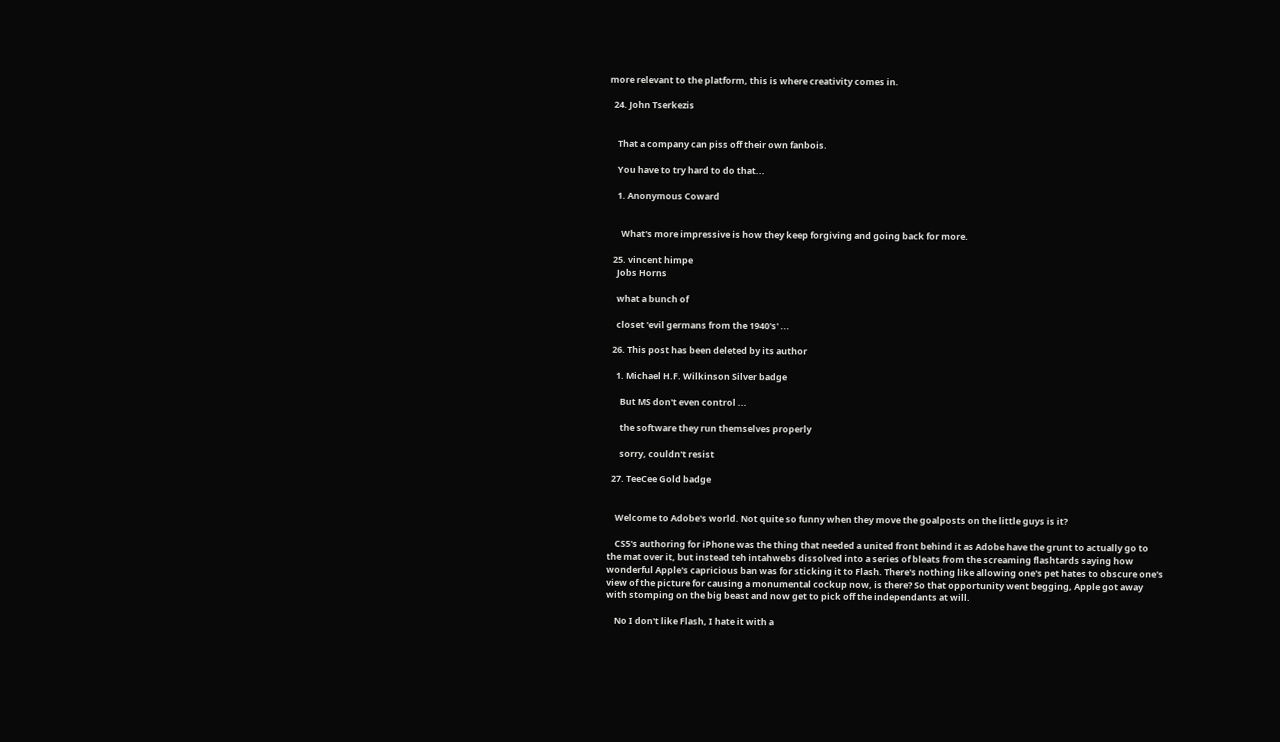more relevant to the platform, this is where creativity comes in.

  24. John Tserkezis


    That a company can piss off their own fanbois.

    You have to try hard to do that...

    1. Anonymous Coward


      What's more impressive is how they keep forgiving and going back for more.

  25. vincent himpe
    Jobs Horns

    what a bunch of

    closet 'evil germans from the 1940's' ...

  26. This post has been deleted by its author

    1. Michael H.F. Wilkinson Silver badge

      But MS don't even control ...

      the software they run themselves properly

      sorry, couldn't resist

  27. TeeCee Gold badge


    Welcome to Adobe's world. Not quite so funny when they move the goalposts on the little guys is it?

    CS5's authoring for iPhone was the thing that needed a united front behind it as Adobe have the grunt to actually go to the mat over it, but instead teh intahwebs dissolved into a series of bleats from the screaming flashtards saying how wonderful Apple's capricious ban was for sticking it to Flash. There's nothing like allowing one's pet hates to obscure one's view of the picture for causing a monumental cockup now, is there? So that opportunity went begging, Apple got away with stomping on the big beast and now get to pick off the independants at will.

    No I don't like Flash, I hate it with a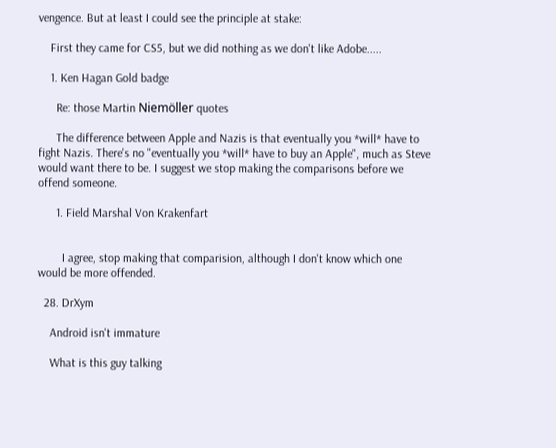vengence. But at least I could see the principle at stake:

    First they came for CS5, but we did nothing as we don't like Adobe.....

    1. Ken Hagan Gold badge

      Re: those Martin Niemöller quotes

      The difference between Apple and Nazis is that eventually you *will* have to fight Nazis. There's no "eventually you *will* have to buy an Apple", much as Steve would want there to be. I suggest we stop making the comparisons before we offend someone.

      1. Field Marshal Von Krakenfart


        I agree, stop making that comparision, although I don't know which one would be more offended.

  28. DrXym

    Android isn't immature

    What is this guy talking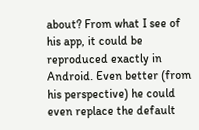about? From what I see of his app, it could be reproduced exactly in Android. Even better (from his perspective) he could even replace the default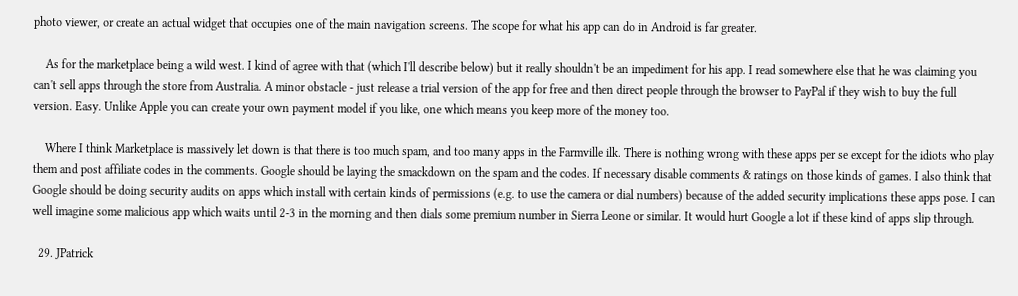photo viewer, or create an actual widget that occupies one of the main navigation screens. The scope for what his app can do in Android is far greater.

    As for the marketplace being a wild west. I kind of agree with that (which I'll describe below) but it really shouldn't be an impediment for his app. I read somewhere else that he was claiming you can't sell apps through the store from Australia. A minor obstacle - just release a trial version of the app for free and then direct people through the browser to PayPal if they wish to buy the full version. Easy. Unlike Apple you can create your own payment model if you like, one which means you keep more of the money too.

    Where I think Marketplace is massively let down is that there is too much spam, and too many apps in the Farmville ilk. There is nothing wrong with these apps per se except for the idiots who play them and post affiliate codes in the comments. Google should be laying the smackdown on the spam and the codes. If necessary disable comments & ratings on those kinds of games. I also think that Google should be doing security audits on apps which install with certain kinds of permissions (e.g. to use the camera or dial numbers) because of the added security implications these apps pose. I can well imagine some malicious app which waits until 2-3 in the morning and then dials some premium number in Sierra Leone or similar. It would hurt Google a lot if these kind of apps slip through.

  29. JPatrick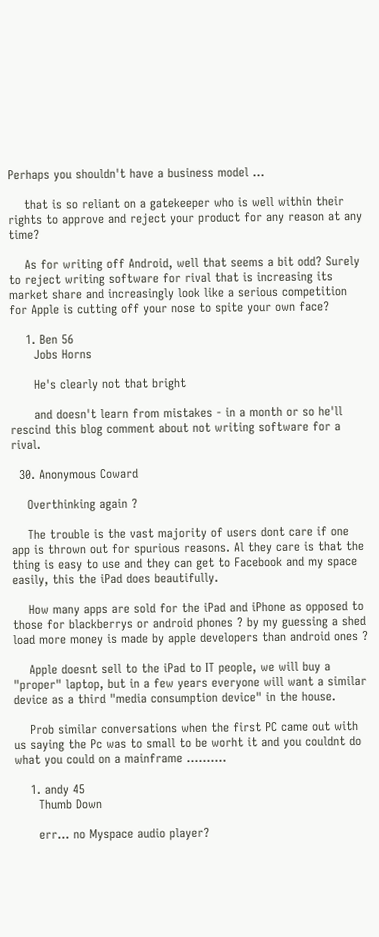Perhaps you shouldn't have a business model ...

    that is so reliant on a gatekeeper who is well within their rights to approve and reject your product for any reason at any time?

    As for writing off Android, well that seems a bit odd? Surely to reject writing software for rival that is increasing its market share and increasingly look like a serious competition for Apple is cutting off your nose to spite your own face?

    1. Ben 56
      Jobs Horns

      He's clearly not that bright

      and doesn't learn from mistakes - in a month or so he'll rescind this blog comment about not writing software for a rival.

  30. Anonymous Coward

    Overthinking again ?

    The trouble is the vast majority of users dont care if one app is thrown out for spurious reasons. Al they care is that the thing is easy to use and they can get to Facebook and my space easily, this the iPad does beautifully.

    How many apps are sold for the iPad and iPhone as opposed to those for blackberrys or android phones ? by my guessing a shed load more money is made by apple developers than android ones ?

    Apple doesnt sell to the iPad to IT people, we will buy a "proper" laptop, but in a few years everyone will want a similar device as a third "media consumption device" in the house.

    Prob similar conversations when the first PC came out with us saying the Pc was to small to be worht it and you couldnt do what you could on a mainframe ..........

    1. andy 45
      Thumb Down

      err... no Myspace audio player?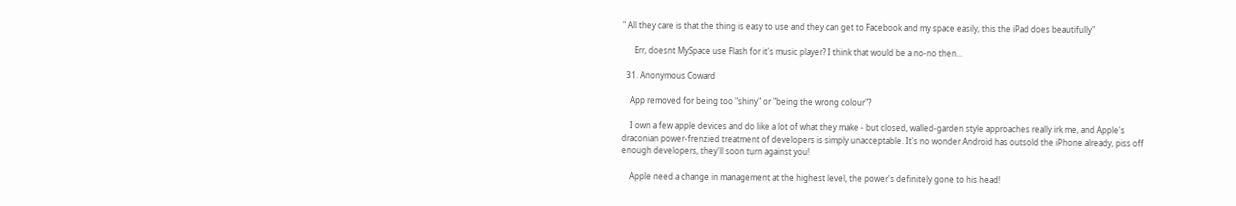" All they care is that the thing is easy to use and they can get to Facebook and my space easily, this the iPad does beautifully"

      Err, doesnt MySpace use Flash for it's music player? I think that would be a no-no then...

  31. Anonymous Coward

    App removed for being too "shiny" or "being the wrong colour"?

    I own a few apple devices and do like a lot of what they make - but closed, walled-garden style approaches really irk me, and Apple's draconian power-frenzied treatment of developers is simply unacceptable. It's no wonder Android has outsold the iPhone already, piss off enough developers, they'll soon turn against you!

    Apple need a change in management at the highest level, the power's definitely gone to his head!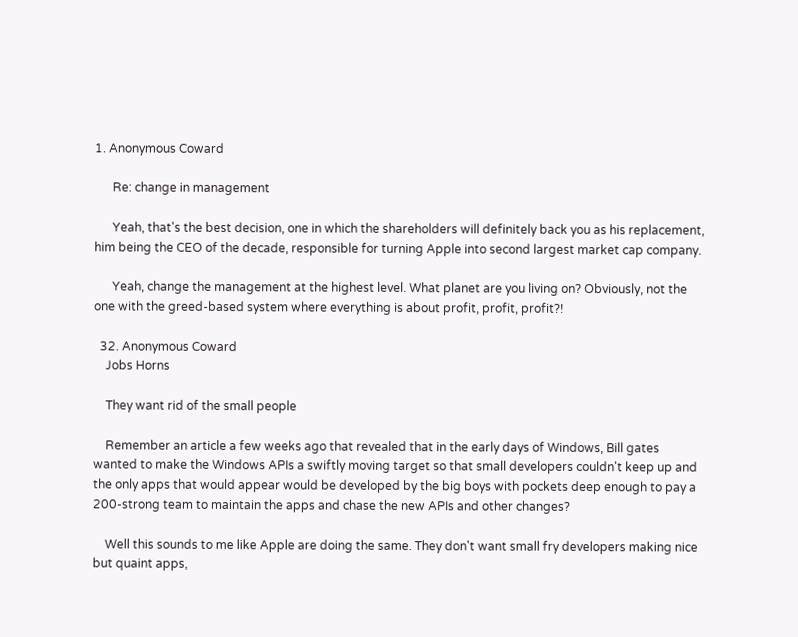1. Anonymous Coward

      Re: change in management

      Yeah, that's the best decision, one in which the shareholders will definitely back you as his replacement, him being the CEO of the decade, responsible for turning Apple into second largest market cap company.

      Yeah, change the management at the highest level. What planet are you living on? Obviously, not the one with the greed-based system where everything is about profit, profit, profit?!

  32. Anonymous Coward
    Jobs Horns

    They want rid of the small people

    Remember an article a few weeks ago that revealed that in the early days of Windows, Bill gates wanted to make the Windows APIs a swiftly moving target so that small developers couldn't keep up and the only apps that would appear would be developed by the big boys with pockets deep enough to pay a 200-strong team to maintain the apps and chase the new APIs and other changes?

    Well this sounds to me like Apple are doing the same. They don't want small fry developers making nice but quaint apps,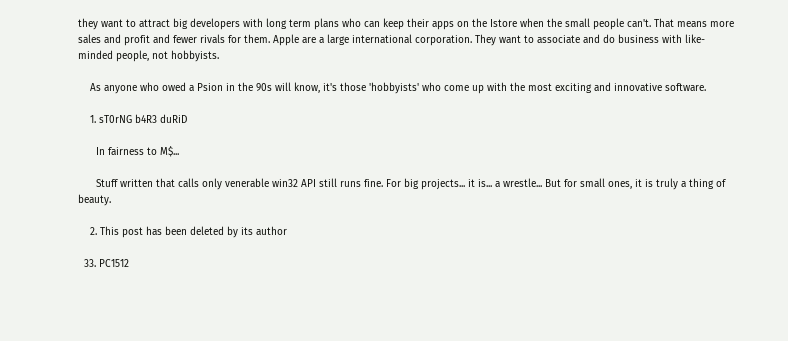they want to attract big developers with long term plans who can keep their apps on the Istore when the small people can't. That means more sales and profit and fewer rivals for them. Apple are a large international corporation. They want to associate and do business with like-minded people, not hobbyists.

    As anyone who owed a Psion in the 90s will know, it's those 'hobbyists' who come up with the most exciting and innovative software.

    1. sT0rNG b4R3 duRiD

      In fairness to M$...

      Stuff written that calls only venerable win32 API still runs fine. For big projects... it is... a wrestle... But for small ones, it is truly a thing of beauty.

    2. This post has been deleted by its author

  33. PC1512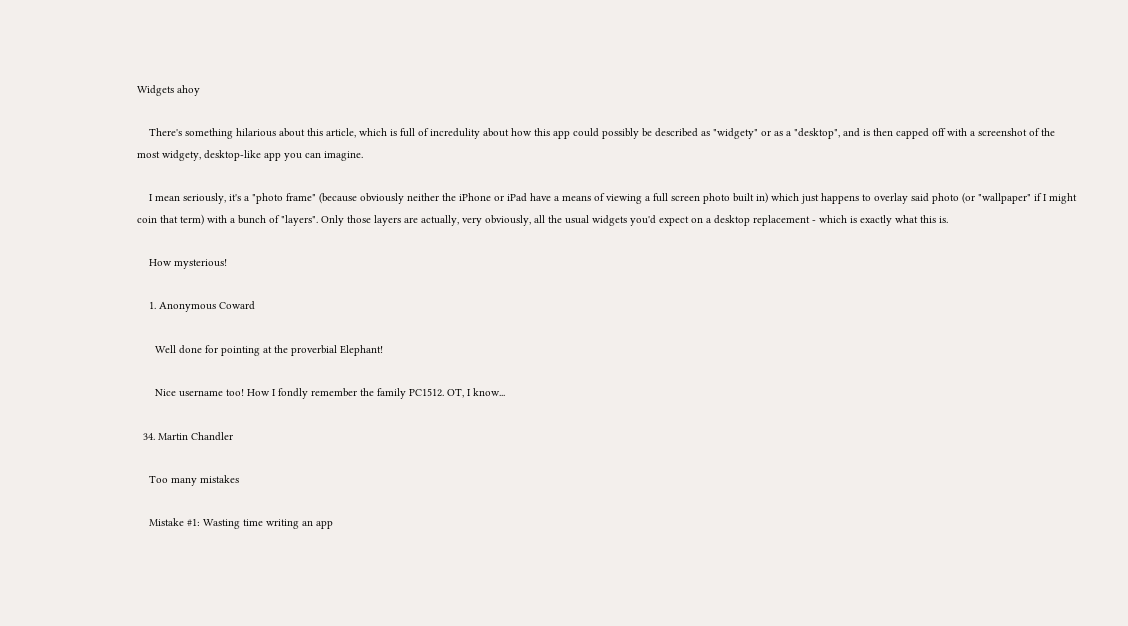Widgets ahoy

    There's something hilarious about this article, which is full of incredulity about how this app could possibly be described as "widgety" or as a "desktop", and is then capped off with a screenshot of the most widgety, desktop-like app you can imagine.

    I mean seriously, it's a "photo frame" (because obviously neither the iPhone or iPad have a means of viewing a full screen photo built in) which just happens to overlay said photo (or "wallpaper" if I might coin that term) with a bunch of "layers". Only those layers are actually, very obviously, all the usual widgets you'd expect on a desktop replacement - which is exactly what this is.

    How mysterious!

    1. Anonymous Coward

      Well done for pointing at the proverbial Elephant!

      Nice username too! How I fondly remember the family PC1512. OT, I know...

  34. Martin Chandler

    Too many mistakes

    Mistake #1: Wasting time writing an app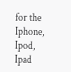for the Iphone, Ipod, Ipad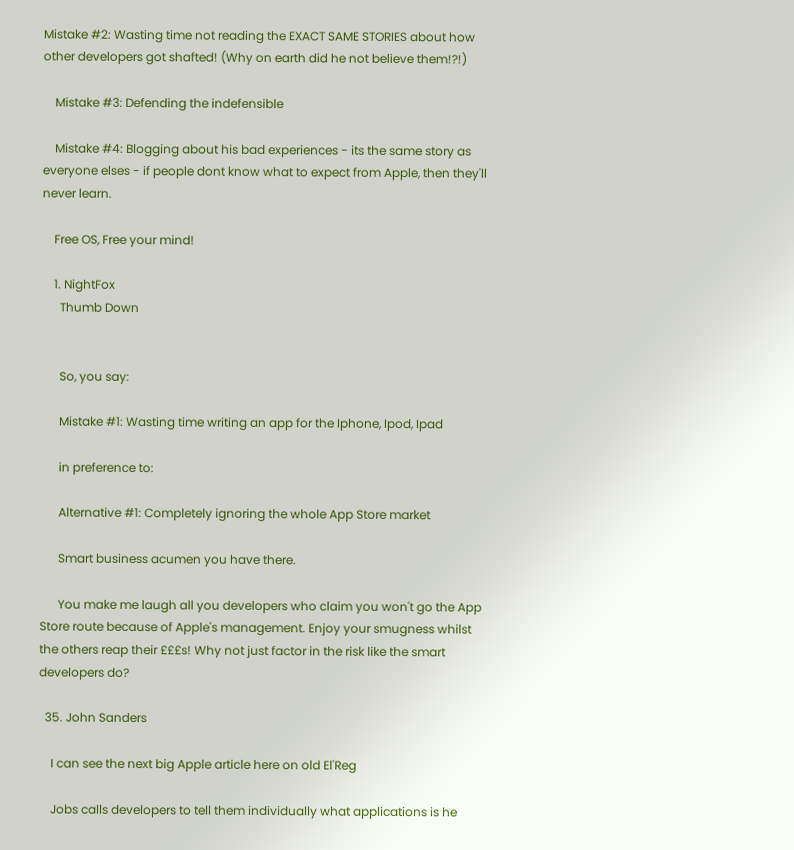Mistake #2: Wasting time not reading the EXACT SAME STORIES about how other developers got shafted! (Why on earth did he not believe them!?!)

    Mistake #3: Defending the indefensible

    Mistake #4: Blogging about his bad experiences - its the same story as everyone elses - if people dont know what to expect from Apple, then they'll never learn.

    Free OS, Free your mind!

    1. NightFox
      Thumb Down


      So, you say:

      Mistake #1: Wasting time writing an app for the Iphone, Ipod, Ipad

      in preference to:

      Alternative #1: Completely ignoring the whole App Store market

      Smart business acumen you have there.

      You make me laugh all you developers who claim you won't go the App Store route because of Apple's management. Enjoy your smugness whilst the others reap their £££s! Why not just factor in the risk like the smart developers do?

  35. John Sanders

    I can see the next big Apple article here on old El'Reg

    Jobs calls developers to tell them individually what applications is he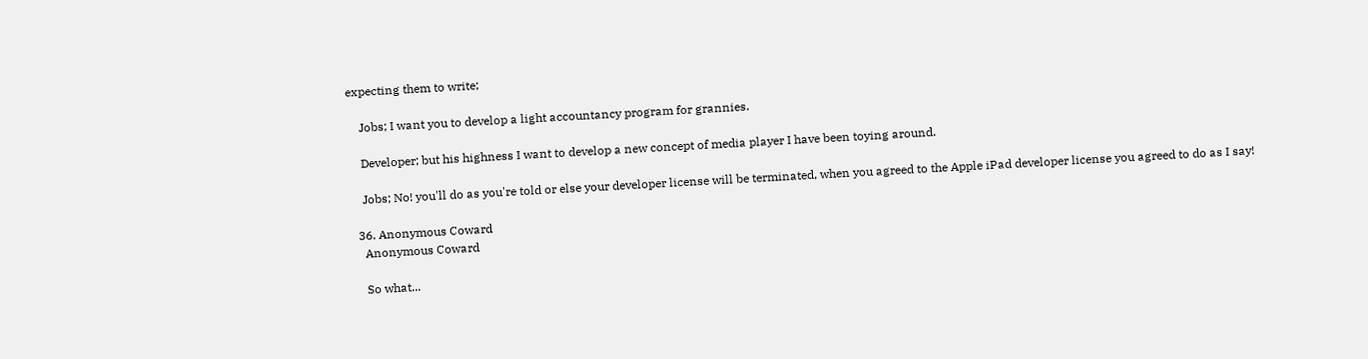expecting them to write;

    Jobs; I want you to develop a light accountancy program for grannies.

    Developer; but his highness I want to develop a new concept of media player I have been toying around.

    Jobs; No! you'll do as you're told or else your developer license will be terminated, when you agreed to the Apple iPad developer license you agreed to do as I say!

  36. Anonymous Coward
    Anonymous Coward

    So what...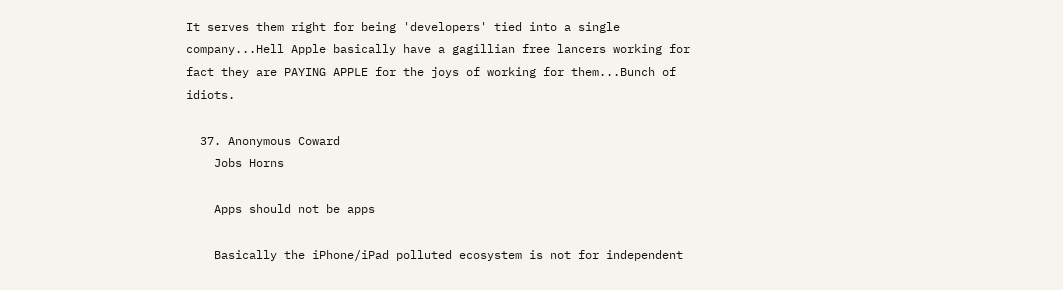It serves them right for being 'developers' tied into a single company...Hell Apple basically have a gagillian free lancers working for fact they are PAYING APPLE for the joys of working for them...Bunch of idiots.

  37. Anonymous Coward
    Jobs Horns

    Apps should not be apps

    Basically the iPhone/iPad polluted ecosystem is not for independent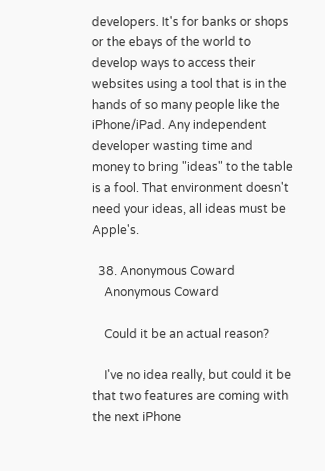developers. It's for banks or shops or the ebays of the world to develop ways to access their websites using a tool that is in the hands of so many people like the iPhone/iPad. Any independent developer wasting time and money to bring "ideas" to the table is a fool. That environment doesn't need your ideas, all ideas must be Apple's.

  38. Anonymous Coward
    Anonymous Coward

    Could it be an actual reason?

    I've no idea really, but could it be that two features are coming with the next iPhone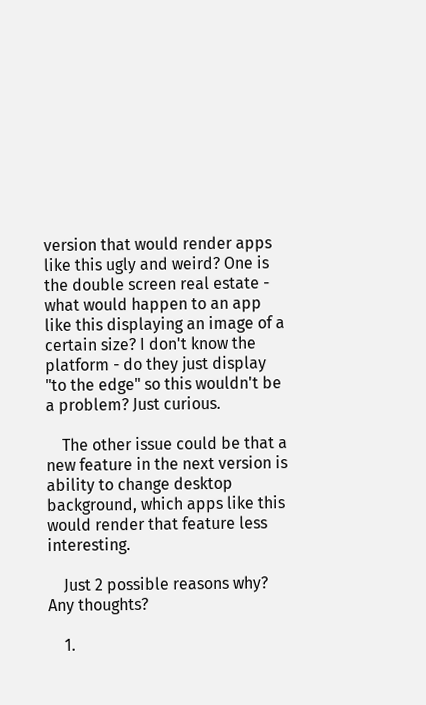version that would render apps like this ugly and weird? One is the double screen real estate - what would happen to an app like this displaying an image of a certain size? I don't know the platform - do they just display "to the edge" so this wouldn't be a problem? Just curious.

    The other issue could be that a new feature in the next version is ability to change desktop background, which apps like this would render that feature less interesting.

    Just 2 possible reasons why? Any thoughts?

    1.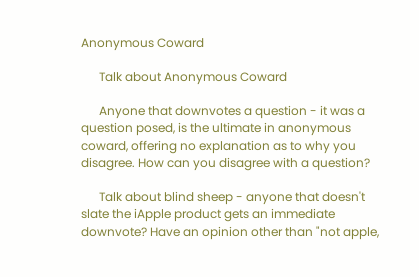Anonymous Coward

      Talk about Anonymous Coward

      Anyone that downvotes a question - it was a question posed, is the ultimate in anonymous coward, offering no explanation as to why you disagree. How can you disagree with a question?

      Talk about blind sheep - anyone that doesn't slate the iApple product gets an immediate downvote? Have an opinion other than "not apple,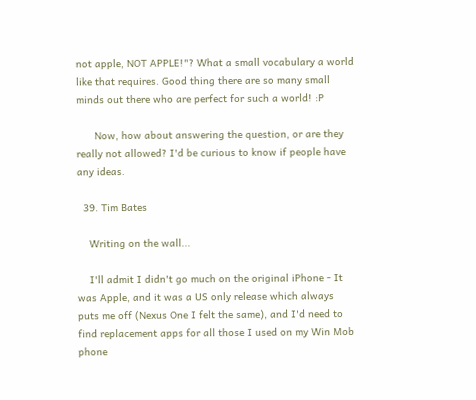not apple, NOT APPLE!"? What a small vocabulary a world like that requires. Good thing there are so many small minds out there who are perfect for such a world! :P

      Now, how about answering the question, or are they really not allowed? I'd be curious to know if people have any ideas.

  39. Tim Bates

    Writing on the wall...

    I'll admit I didn't go much on the original iPhone - It was Apple, and it was a US only release which always puts me off (Nexus One I felt the same), and I'd need to find replacement apps for all those I used on my Win Mob phone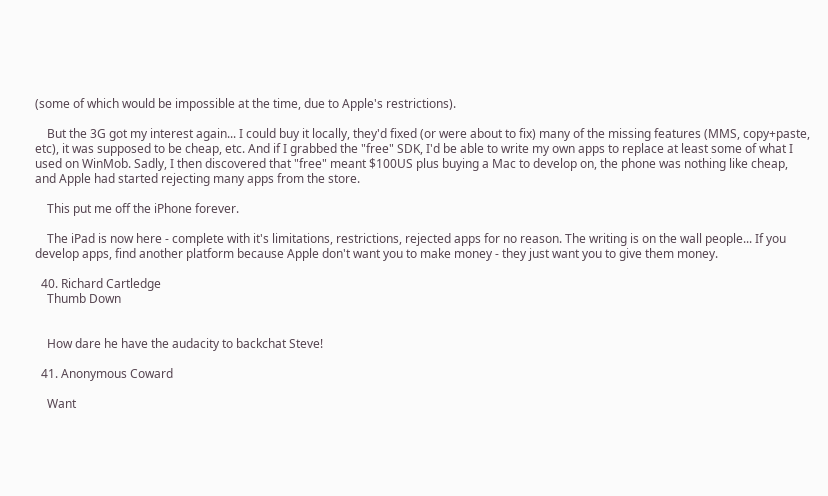(some of which would be impossible at the time, due to Apple's restrictions).

    But the 3G got my interest again... I could buy it locally, they'd fixed (or were about to fix) many of the missing features (MMS, copy+paste, etc), it was supposed to be cheap, etc. And if I grabbed the "free" SDK, I'd be able to write my own apps to replace at least some of what I used on WinMob. Sadly, I then discovered that "free" meant $100US plus buying a Mac to develop on, the phone was nothing like cheap, and Apple had started rejecting many apps from the store.

    This put me off the iPhone forever.

    The iPad is now here - complete with it's limitations, restrictions, rejected apps for no reason. The writing is on the wall people... If you develop apps, find another platform because Apple don't want you to make money - they just want you to give them money.

  40. Richard Cartledge
    Thumb Down


    How dare he have the audacity to backchat Steve!

  41. Anonymous Coward

    Want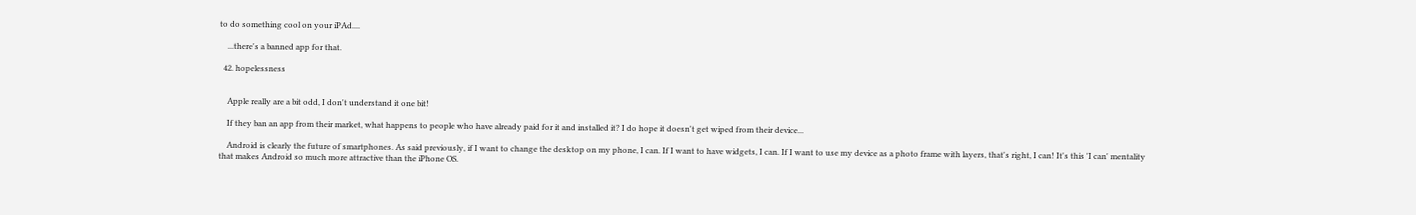to do something cool on your iPAd....

    ...there's a banned app for that.

  42. hopelessness


    Apple really are a bit odd, I don't understand it one bit!

    If they ban an app from their market, what happens to people who have already paid for it and installed it? I do hope it doesn't get wiped from their device...

    Android is clearly the future of smartphones. As said previously, if I want to change the desktop on my phone, I can. If I want to have widgets, I can. If I want to use my device as a photo frame with layers, that's right, I can! It's this 'I can' mentality that makes Android so much more attractive than the iPhone OS.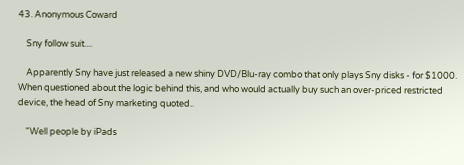43. Anonymous Coward

    Sny follow suit....

    Apparently Sny have just released a new shiny DVD/Blu-ray combo that only plays Sny disks - for $1000. When questioned about the logic behind this, and who would actually buy such an over-priced restricted device, the head of Sny marketing quoted..

    "Well people by iPads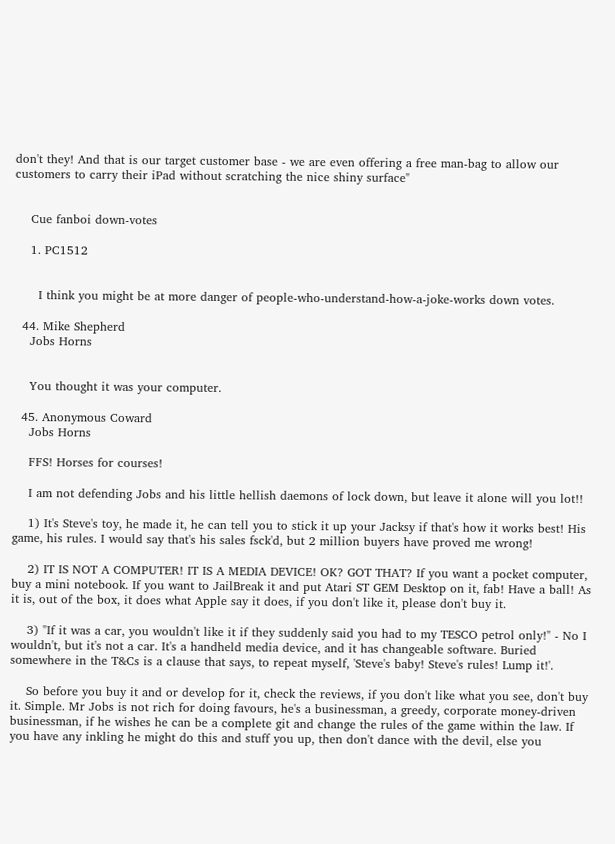don't they! And that is our target customer base - we are even offering a free man-bag to allow our customers to carry their iPad without scratching the nice shiny surface"


    Cue fanboi down-votes

    1. PC1512


      I think you might be at more danger of people-who-understand-how-a-joke-works down votes.

  44. Mike Shepherd
    Jobs Horns


    You thought it was your computer.

  45. Anonymous Coward
    Jobs Horns

    FFS! Horses for courses!

    I am not defending Jobs and his little hellish daemons of lock down, but leave it alone will you lot!!

    1) It's Steve's toy, he made it, he can tell you to stick it up your Jacksy if that's how it works best! His game, his rules. I would say that's his sales fsck'd, but 2 million buyers have proved me wrong!

    2) IT IS NOT A COMPUTER! IT IS A MEDIA DEVICE! OK? GOT THAT? If you want a pocket computer, buy a mini notebook. If you want to JailBreak it and put Atari ST GEM Desktop on it, fab! Have a ball! As it is, out of the box, it does what Apple say it does, if you don't like it, please don't buy it.

    3) "If it was a car, you wouldn't like it if they suddenly said you had to my TESCO petrol only!" - No I wouldn't, but it's not a car. It's a handheld media device, and it has changeable software. Buried somewhere in the T&Cs is a clause that says, to repeat myself, 'Steve's baby! Steve's rules! Lump it!'.

    So before you buy it and or develop for it, check the reviews, if you don't like what you see, don't buy it. Simple. Mr Jobs is not rich for doing favours, he's a businessman, a greedy, corporate money-driven businessman, if he wishes he can be a complete git and change the rules of the game within the law. If you have any inkling he might do this and stuff you up, then don't dance with the devil, else you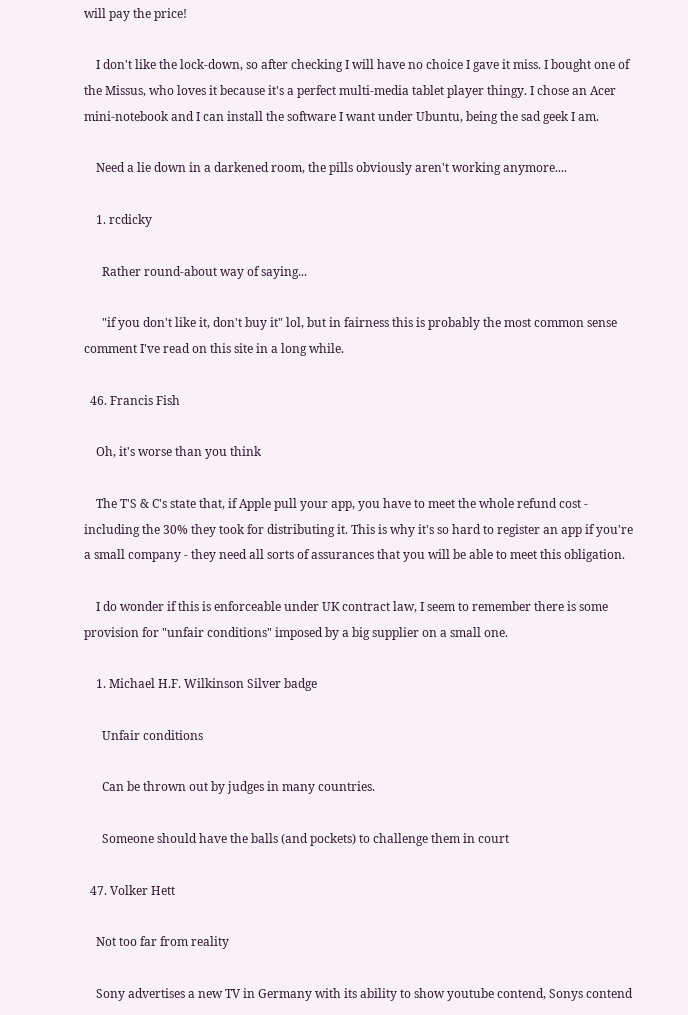will pay the price!

    I don't like the lock-down, so after checking I will have no choice I gave it miss. I bought one of the Missus, who loves it because it's a perfect multi-media tablet player thingy. I chose an Acer mini-notebook and I can install the software I want under Ubuntu, being the sad geek I am.

    Need a lie down in a darkened room, the pills obviously aren't working anymore....

    1. rcdicky

      Rather round-about way of saying...

      "if you don't like it, don't buy it" lol, but in fairness this is probably the most common sense comment I've read on this site in a long while.

  46. Francis Fish

    Oh, it's worse than you think

    The T'S & C's state that, if Apple pull your app, you have to meet the whole refund cost - including the 30% they took for distributing it. This is why it's so hard to register an app if you're a small company - they need all sorts of assurances that you will be able to meet this obligation.

    I do wonder if this is enforceable under UK contract law, I seem to remember there is some provision for "unfair conditions" imposed by a big supplier on a small one.

    1. Michael H.F. Wilkinson Silver badge

      Unfair conditions

      Can be thrown out by judges in many countries.

      Someone should have the balls (and pockets) to challenge them in court

  47. Volker Hett

    Not too far from reality

    Sony advertises a new TV in Germany with its ability to show youtube contend, Sonys contend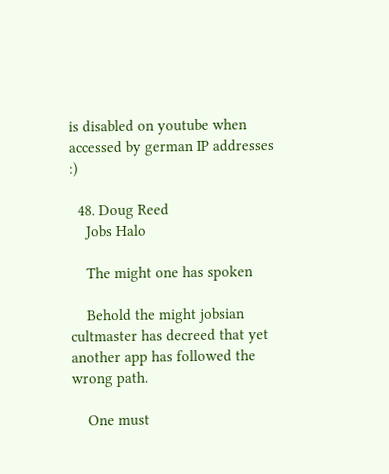is disabled on youtube when accessed by german IP addresses :)

  48. Doug Reed
    Jobs Halo

    The might one has spoken

    Behold the might jobsian cultmaster has decreed that yet another app has followed the wrong path.

    One must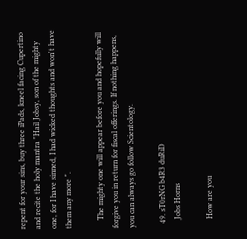repent for your sins, buy three iPads, kneel facing Cupertino and recite the holy mantra "Hail Jobsy, son of the mighty one, for I have sinned, I had wicked thoughts and won't have them any more ".

    The mighty one will appear before you and hopefully will forgive you in return for fiscal offerings. If nothing happens, you can always go follow Scientology.

  49. sT0rNG b4R3 duRiD
    Jobs Horns

    How are you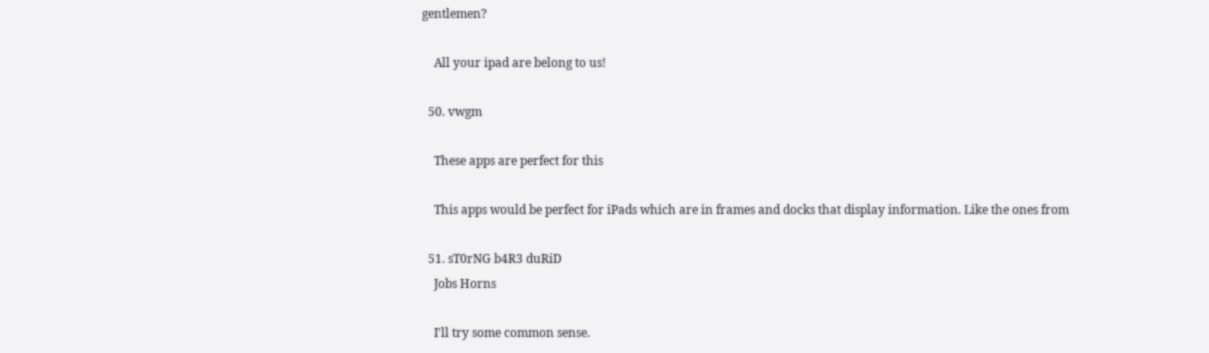gentlemen?

    All your ipad are belong to us!

  50. vwgm

    These apps are perfect for this

    This apps would be perfect for iPads which are in frames and docks that display information. Like the ones from

  51. sT0rNG b4R3 duRiD
    Jobs Horns

    I'll try some common sense.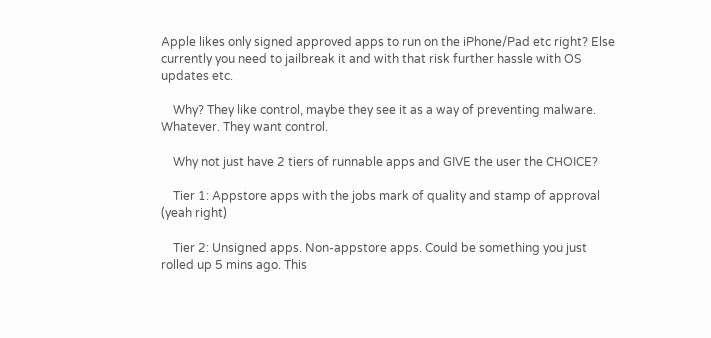Apple likes only signed approved apps to run on the iPhone/Pad etc right? Else currently you need to jailbreak it and with that risk further hassle with OS updates etc.

    Why? They like control, maybe they see it as a way of preventing malware. Whatever. They want control.

    Why not just have 2 tiers of runnable apps and GIVE the user the CHOICE?

    Tier 1: Appstore apps with the jobs mark of quality and stamp of approval (yeah right)

    Tier 2: Unsigned apps. Non-appstore apps. Could be something you just rolled up 5 mins ago. This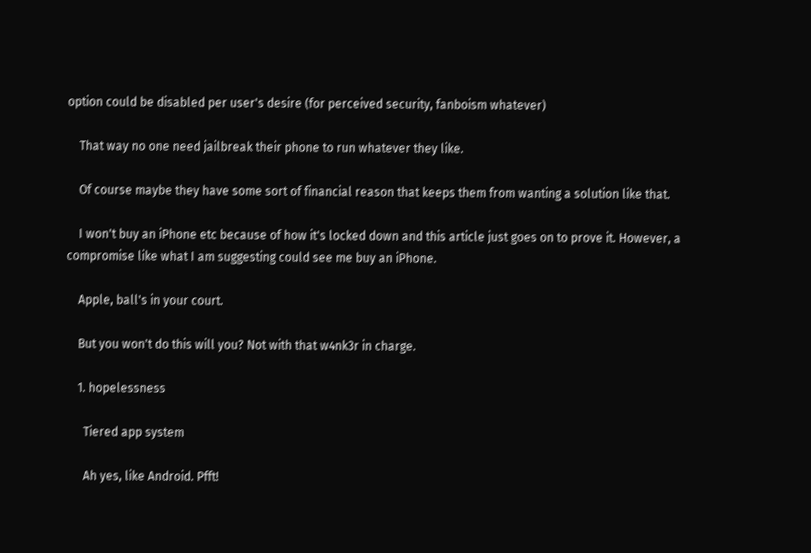option could be disabled per user's desire (for perceived security, fanboism whatever)

    That way no one need jailbreak their phone to run whatever they like.

    Of course maybe they have some sort of financial reason that keeps them from wanting a solution like that.

    I won't buy an iPhone etc because of how it's locked down and this article just goes on to prove it. However, a compromise like what I am suggesting could see me buy an iPhone.

    Apple, ball's in your court.

    But you won't do this will you? Not with that w4nk3r in charge.

    1. hopelessness

      Tiered app system

      Ah yes, like Android. Pfft!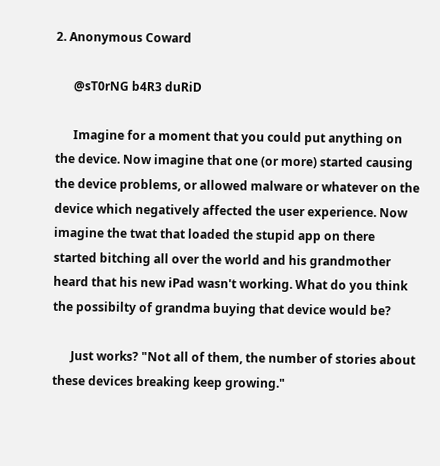2. Anonymous Coward

      @sT0rNG b4R3 duRiD

      Imagine for a moment that you could put anything on the device. Now imagine that one (or more) started causing the device problems, or allowed malware or whatever on the device which negatively affected the user experience. Now imagine the twat that loaded the stupid app on there started bitching all over the world and his grandmother heard that his new iPad wasn't working. What do you think the possibilty of grandma buying that device would be?

      Just works? "Not all of them, the number of stories about these devices breaking keep growing."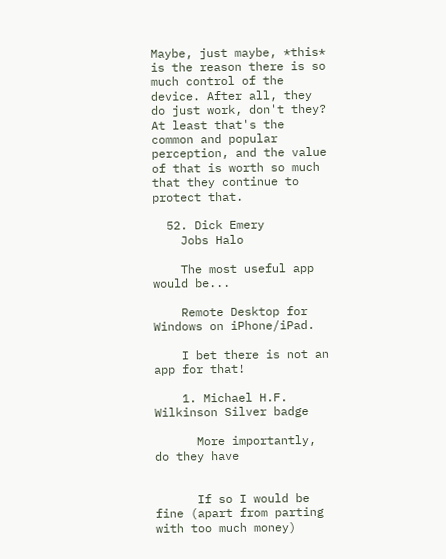Maybe, just maybe, *this* is the reason there is so much control of the device. After all, they do just work, don't they? At least that's the common and popular perception, and the value of that is worth so much that they continue to protect that.

  52. Dick Emery
    Jobs Halo

    The most useful app would be...

    Remote Desktop for Windows on iPhone/iPad.

    I bet there is not an app for that!

    1. Michael H.F. Wilkinson Silver badge

      More importantly, do they have


      If so I would be fine (apart from parting with too much money)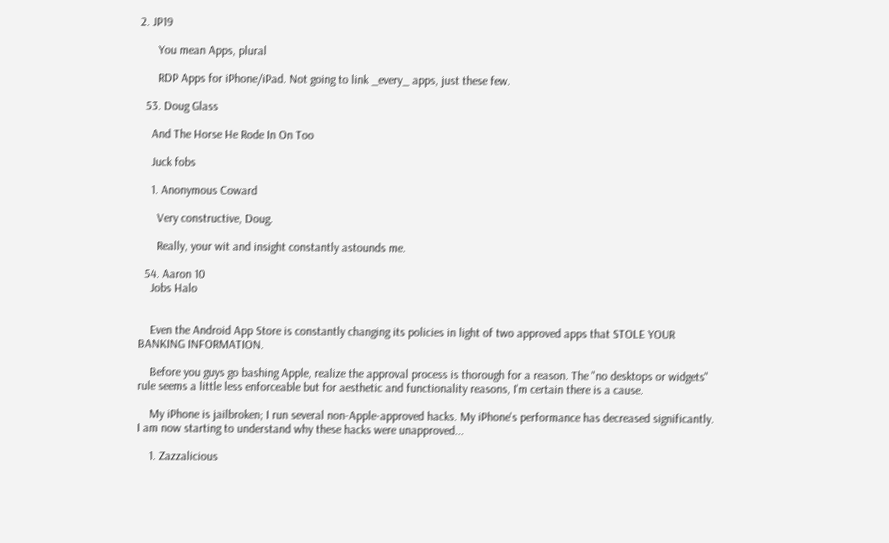2. JP19

      You mean Apps, plural

      RDP Apps for iPhone/iPad. Not going to link _every_ apps, just these few.

  53. Doug Glass

    And The Horse He Rode In On Too

    Juck fobs

    1. Anonymous Coward

      Very constructive, Doug.

      Really, your wit and insight constantly astounds me.

  54. Aaron 10
    Jobs Halo


    Even the Android App Store is constantly changing its policies in light of two approved apps that STOLE YOUR BANKING INFORMATION.

    Before you guys go bashing Apple, realize the approval process is thorough for a reason. The "no desktops or widgets" rule seems a little less enforceable but for aesthetic and functionality reasons, I'm certain there is a cause.

    My iPhone is jailbroken; I run several non-Apple-approved hacks. My iPhone's performance has decreased significantly. I am now starting to understand why these hacks were unapproved...

    1. Zazzalicious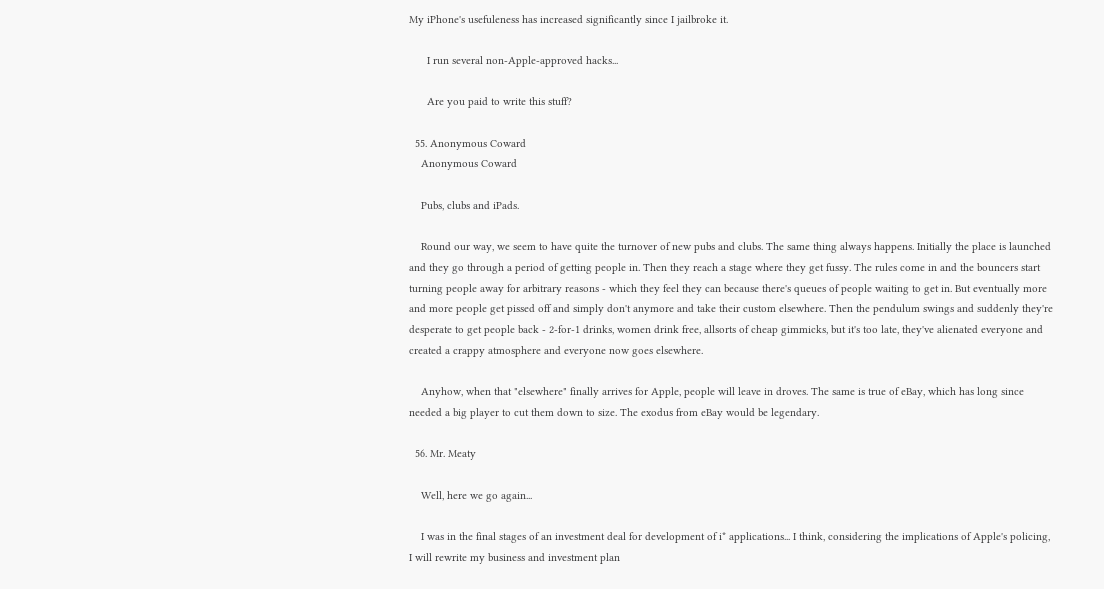My iPhone's usefuleness has increased significantly since I jailbroke it.

      I run several non-Apple-approved hacks...

      Are you paid to write this stuff?

  55. Anonymous Coward
    Anonymous Coward

    Pubs, clubs and iPads.

    Round our way, we seem to have quite the turnover of new pubs and clubs. The same thing always happens. Initially the place is launched and they go through a period of getting people in. Then they reach a stage where they get fussy. The rules come in and the bouncers start turning people away for arbitrary reasons - which they feel they can because there's queues of people waiting to get in. But eventually more and more people get pissed off and simply don't anymore and take their custom elsewhere. Then the pendulum swings and suddenly they're desperate to get people back - 2-for-1 drinks, women drink free, allsorts of cheap gimmicks, but it's too late, they've alienated everyone and created a crappy atmosphere and everyone now goes elsewhere.

    Anyhow, when that "elsewhere" finally arrives for Apple, people will leave in droves. The same is true of eBay, which has long since needed a big player to cut them down to size. The exodus from eBay would be legendary.

  56. Mr. Meaty

    Well, here we go again...

    I was in the final stages of an investment deal for development of i* applications... I think, considering the implications of Apple's policing, I will rewrite my business and investment plan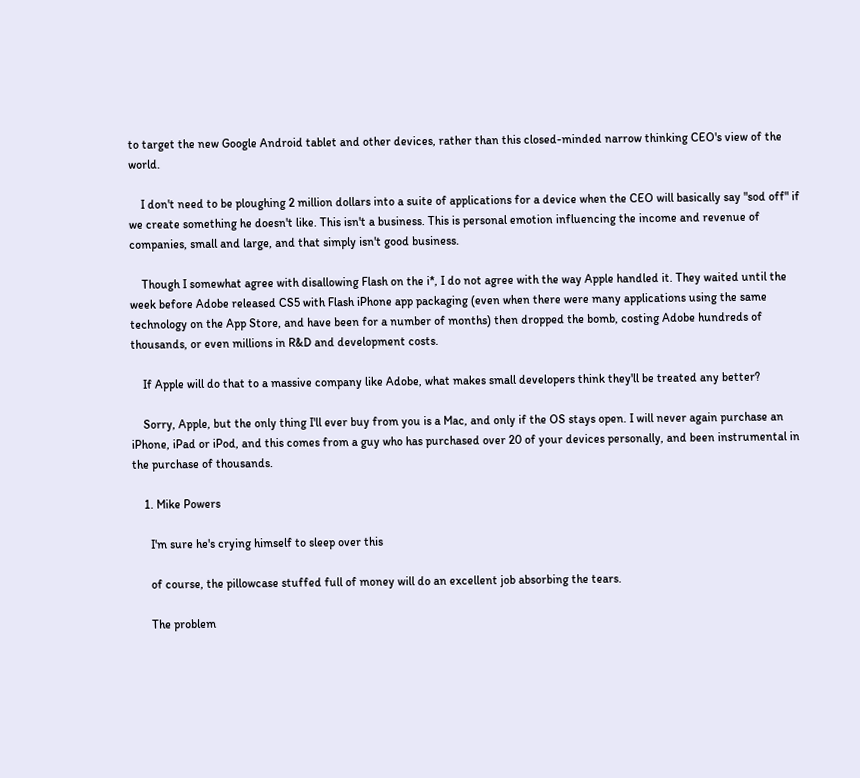to target the new Google Android tablet and other devices, rather than this closed-minded narrow thinking CEO's view of the world.

    I don't need to be ploughing 2 million dollars into a suite of applications for a device when the CEO will basically say "sod off" if we create something he doesn't like. This isn't a business. This is personal emotion influencing the income and revenue of companies, small and large, and that simply isn't good business.

    Though I somewhat agree with disallowing Flash on the i*, I do not agree with the way Apple handled it. They waited until the week before Adobe released CS5 with Flash iPhone app packaging (even when there were many applications using the same technology on the App Store, and have been for a number of months) then dropped the bomb, costing Adobe hundreds of thousands, or even millions in R&D and development costs.

    If Apple will do that to a massive company like Adobe, what makes small developers think they'll be treated any better?

    Sorry, Apple, but the only thing I'll ever buy from you is a Mac, and only if the OS stays open. I will never again purchase an iPhone, iPad or iPod, and this comes from a guy who has purchased over 20 of your devices personally, and been instrumental in the purchase of thousands.

    1. Mike Powers

      I'm sure he's crying himself to sleep over this

      of course, the pillowcase stuffed full of money will do an excellent job absorbing the tears.

      The problem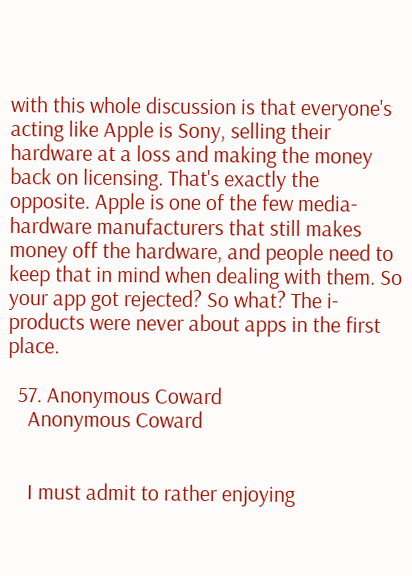with this whole discussion is that everyone's acting like Apple is Sony, selling their hardware at a loss and making the money back on licensing. That's exactly the opposite. Apple is one of the few media-hardware manufacturers that still makes money off the hardware, and people need to keep that in mind when dealing with them. So your app got rejected? So what? The i-products were never about apps in the first place.

  57. Anonymous Coward
    Anonymous Coward


    I must admit to rather enjoying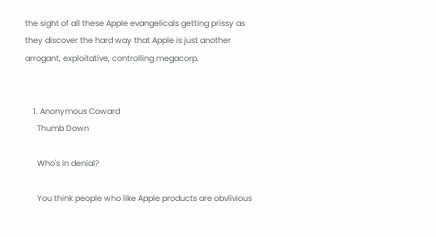the sight of all these Apple evangelicals getting prissy as they discover the hard way that Apple is just another arrogant, exploitative, controlling megacorp.


    1. Anonymous Coward
      Thumb Down

      Who's in denial?

      You think people who like Apple products are obvlivious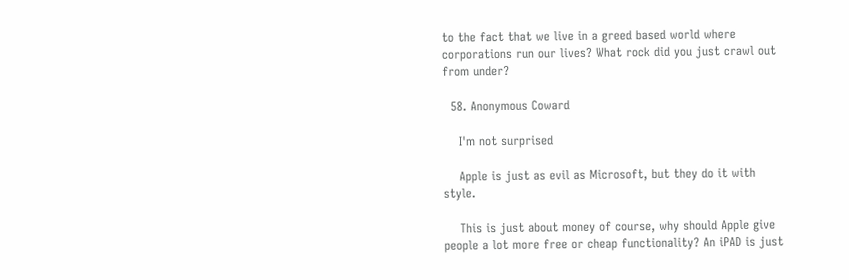to the fact that we live in a greed based world where corporations run our lives? What rock did you just crawl out from under?

  58. Anonymous Coward

    I'm not surprised

    Apple is just as evil as Microsoft, but they do it with style.

    This is just about money of course, why should Apple give people a lot more free or cheap functionality? An iPAD is just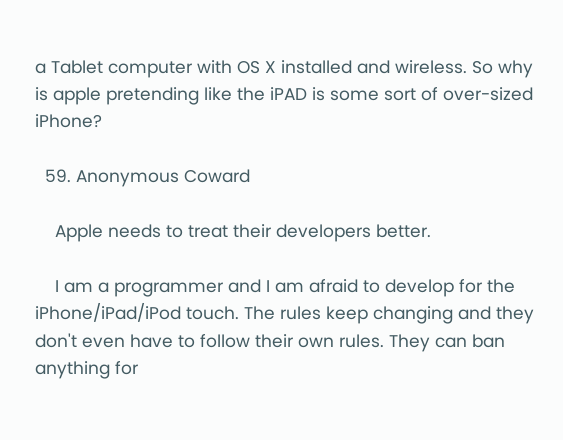a Tablet computer with OS X installed and wireless. So why is apple pretending like the iPAD is some sort of over-sized iPhone?

  59. Anonymous Coward

    Apple needs to treat their developers better.

    I am a programmer and I am afraid to develop for the iPhone/iPad/iPod touch. The rules keep changing and they don't even have to follow their own rules. They can ban anything for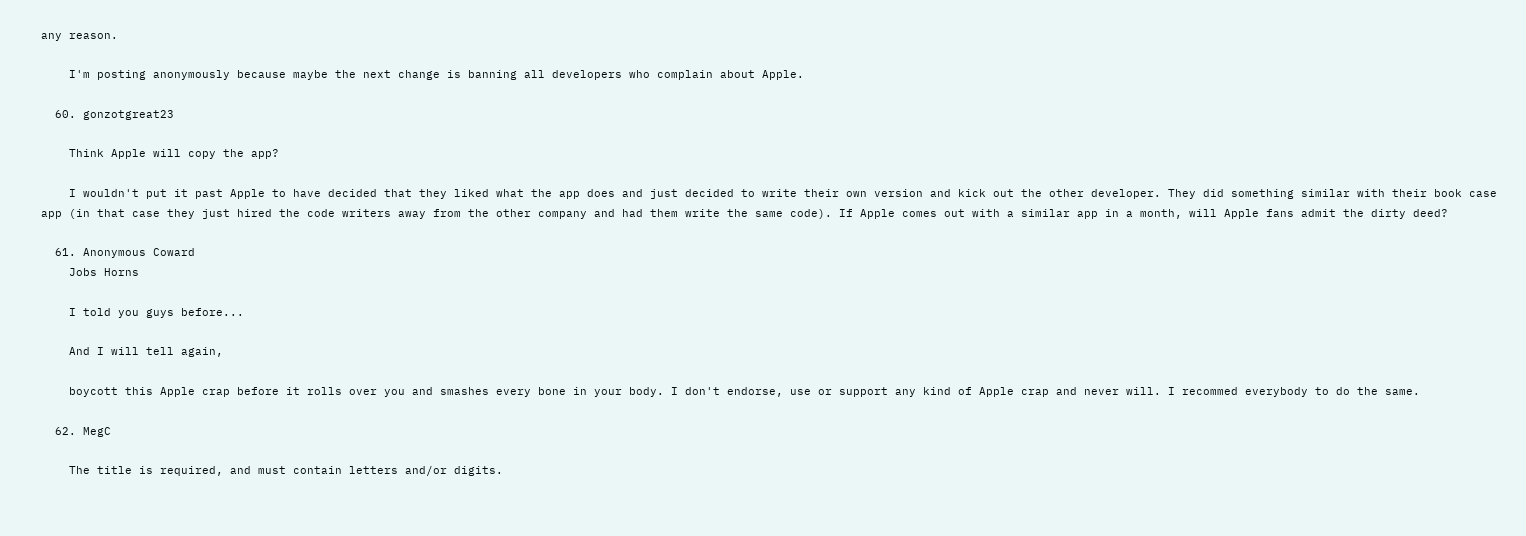any reason.

    I'm posting anonymously because maybe the next change is banning all developers who complain about Apple.

  60. gonzotgreat23

    Think Apple will copy the app?

    I wouldn't put it past Apple to have decided that they liked what the app does and just decided to write their own version and kick out the other developer. They did something similar with their book case app (in that case they just hired the code writers away from the other company and had them write the same code). If Apple comes out with a similar app in a month, will Apple fans admit the dirty deed?

  61. Anonymous Coward
    Jobs Horns

    I told you guys before...

    And I will tell again,

    boycott this Apple crap before it rolls over you and smashes every bone in your body. I don't endorse, use or support any kind of Apple crap and never will. I recommed everybody to do the same.

  62. MegC

    The title is required, and must contain letters and/or digits.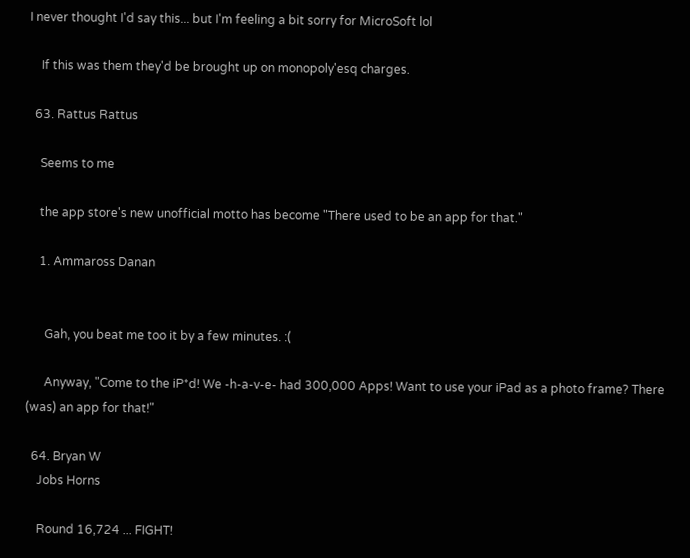I never thought I'd say this... but I'm feeling a bit sorry for MicroSoft lol

    If this was them they'd be brought up on monopoly'esq charges.

  63. Rattus Rattus

    Seems to me

    the app store's new unofficial motto has become "There used to be an app for that."

    1. Ammaross Danan


      Gah, you beat me too it by a few minutes. :(

      Anyway, "Come to the iP*d! We -h-a-v-e- had 300,000 Apps! Want to use your iPad as a photo frame? There (was) an app for that!"

  64. Bryan W
    Jobs Horns

    Round 16,724 ... FIGHT!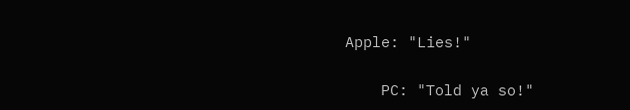Apple: "Lies!"

    PC: "Told ya so!"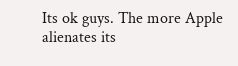Its ok guys. The more Apple alienates its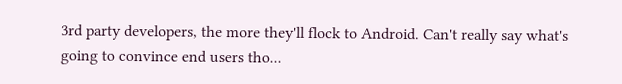3rd party developers, the more they'll flock to Android. Can't really say what's going to convince end users tho...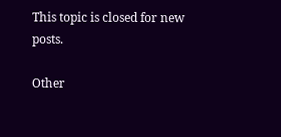This topic is closed for new posts.

Other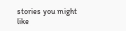stories you might like